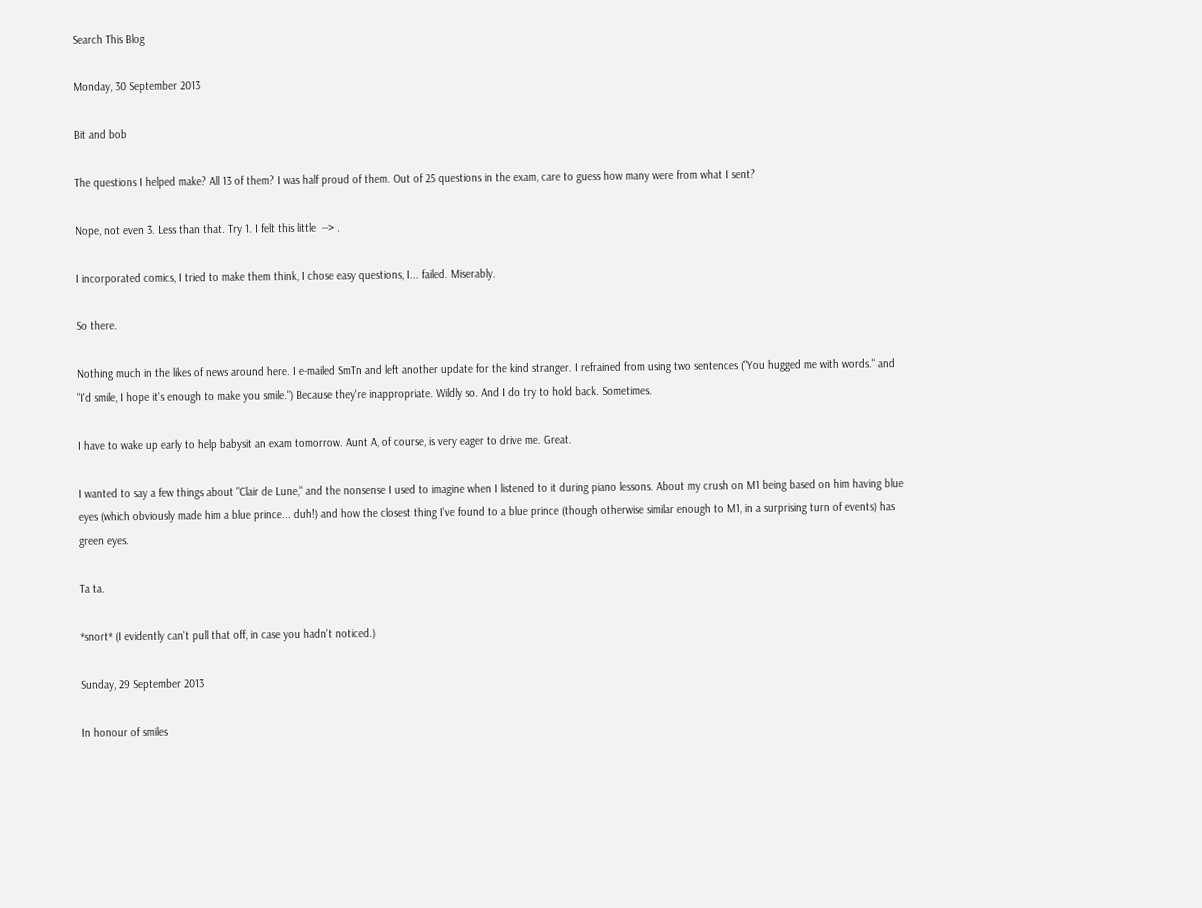Search This Blog

Monday, 30 September 2013

Bit and bob

The questions I helped make? All 13 of them? I was half proud of them. Out of 25 questions in the exam, care to guess how many were from what I sent?

Nope, not even 3. Less than that. Try 1. I felt this little  --> .

I incorporated comics, I tried to make them think, I chose easy questions, I... failed. Miserably.

So there.

Nothing much in the likes of news around here. I e-mailed SmTn and left another update for the kind stranger. I refrained from using two sentences ("You hugged me with words." and "I'd smile, I hope it's enough to make you smile.") Because they're inappropriate. Wildly so. And I do try to hold back. Sometimes.

I have to wake up early to help babysit an exam tomorrow. Aunt A, of course, is very eager to drive me. Great.

I wanted to say a few things about "Clair de Lune," and the nonsense I used to imagine when I listened to it during piano lessons. About my crush on M1 being based on him having blue eyes (which obviously made him a blue prince... duh!) and how the closest thing I've found to a blue prince (though otherwise similar enough to M1, in a surprising turn of events) has green eyes.

Ta ta.

*snort* (I evidently can't pull that off, in case you hadn't noticed.)

Sunday, 29 September 2013

In honour of smiles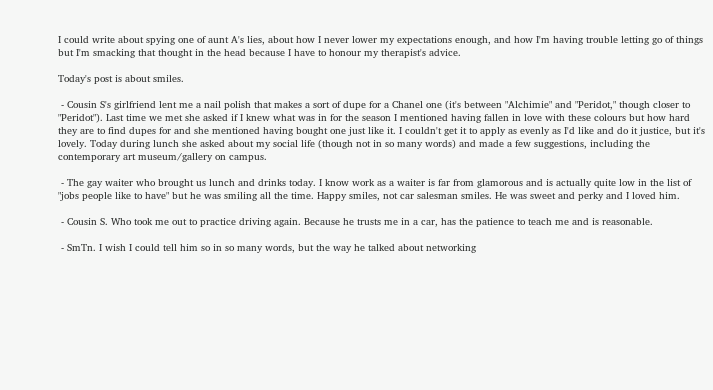I could write about spying one of aunt A's lies, about how I never lower my expectations enough, and how I'm having trouble letting go of things but I'm smacking that thought in the head because I have to honour my therapist's advice.

Today's post is about smiles.

 - Cousin S's girlfriend lent me a nail polish that makes a sort of dupe for a Chanel one (it's between "Alchimie" and "Peridot," though closer to "Peridot"). Last time we met she asked if I knew what was in for the season I mentioned having fallen in love with these colours but how hard they are to find dupes for and she mentioned having bought one just like it. I couldn't get it to apply as evenly as I'd like and do it justice, but it's lovely. Today during lunch she asked about my social life (though not in so many words) and made a few suggestions, including the contemporary art museum/gallery on campus.

 - The gay waiter who brought us lunch and drinks today. I know work as a waiter is far from glamorous and is actually quite low in the list of "jobs people like to have" but he was smiling all the time. Happy smiles, not car salesman smiles. He was sweet and perky and I loved him.

 - Cousin S. Who took me out to practice driving again. Because he trusts me in a car, has the patience to teach me and is reasonable.

 - SmTn. I wish I could tell him so in so many words, but the way he talked about networking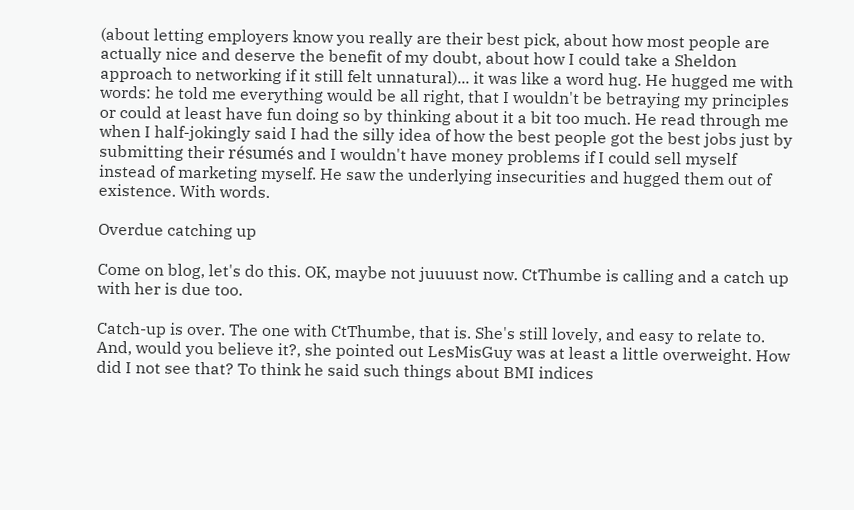(about letting employers know you really are their best pick, about how most people are actually nice and deserve the benefit of my doubt, about how I could take a Sheldon approach to networking if it still felt unnatural)... it was like a word hug. He hugged me with words: he told me everything would be all right, that I wouldn't be betraying my principles or could at least have fun doing so by thinking about it a bit too much. He read through me when I half-jokingly said I had the silly idea of how the best people got the best jobs just by submitting their résumés and I wouldn't have money problems if I could sell myself instead of marketing myself. He saw the underlying insecurities and hugged them out of existence. With words.

Overdue catching up

Come on blog, let's do this. OK, maybe not juuuust now. CtThumbe is calling and a catch up with her is due too.

Catch-up is over. The one with CtThumbe, that is. She's still lovely, and easy to relate to. And, would you believe it?, she pointed out LesMisGuy was at least a little overweight. How did I not see that? To think he said such things about BMI indices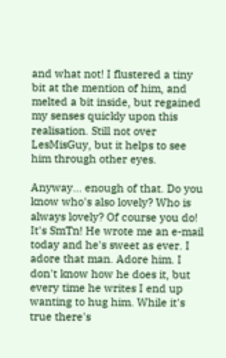and what not! I flustered a tiny bit at the mention of him, and melted a bit inside, but regained my senses quickly upon this realisation. Still not over LesMisGuy, but it helps to see him through other eyes.

Anyway... enough of that. Do you know who's also lovely? Who is always lovely? Of course you do! It's SmTn! He wrote me an e-mail today and he's sweet as ever. I adore that man. Adore him. I don't know how he does it, but every time he writes I end up wanting to hug him. While it's true there's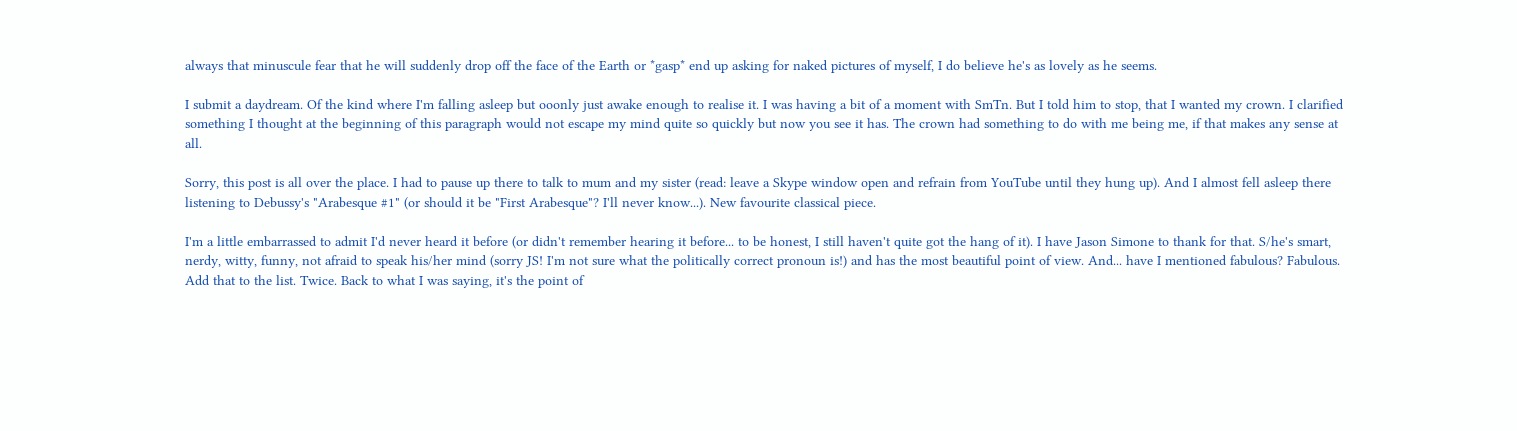always that minuscule fear that he will suddenly drop off the face of the Earth or *gasp* end up asking for naked pictures of myself, I do believe he's as lovely as he seems.

I submit a daydream. Of the kind where I'm falling asleep but ooonly just awake enough to realise it. I was having a bit of a moment with SmTn. But I told him to stop, that I wanted my crown. I clarified something I thought at the beginning of this paragraph would not escape my mind quite so quickly but now you see it has. The crown had something to do with me being me, if that makes any sense at all.

Sorry, this post is all over the place. I had to pause up there to talk to mum and my sister (read: leave a Skype window open and refrain from YouTube until they hung up). And I almost fell asleep there listening to Debussy's "Arabesque #1" (or should it be "First Arabesque"? I'll never know...). New favourite classical piece.

I'm a little embarrassed to admit I'd never heard it before (or didn't remember hearing it before... to be honest, I still haven't quite got the hang of it). I have Jason Simone to thank for that. S/he's smart, nerdy, witty, funny, not afraid to speak his/her mind (sorry JS! I'm not sure what the politically correct pronoun is!) and has the most beautiful point of view. And... have I mentioned fabulous? Fabulous. Add that to the list. Twice. Back to what I was saying, it's the point of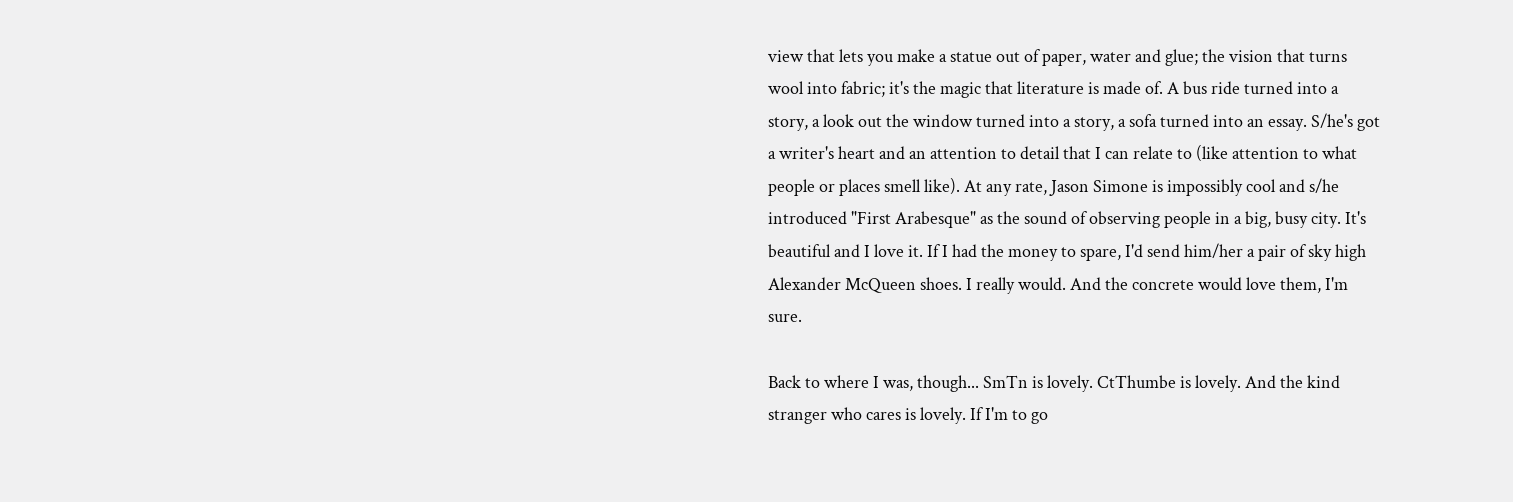view that lets you make a statue out of paper, water and glue; the vision that turns wool into fabric; it's the magic that literature is made of. A bus ride turned into a story, a look out the window turned into a story, a sofa turned into an essay. S/he's got a writer's heart and an attention to detail that I can relate to (like attention to what people or places smell like). At any rate, Jason Simone is impossibly cool and s/he introduced "First Arabesque" as the sound of observing people in a big, busy city. It's beautiful and I love it. If I had the money to spare, I'd send him/her a pair of sky high Alexander McQueen shoes. I really would. And the concrete would love them, I'm sure.

Back to where I was, though... SmTn is lovely. CtThumbe is lovely. And the kind stranger who cares is lovely. If I'm to go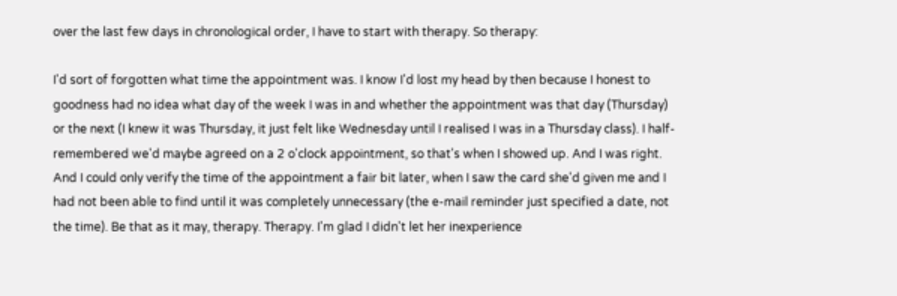over the last few days in chronological order, I have to start with therapy. So therapy:

I'd sort of forgotten what time the appointment was. I know I'd lost my head by then because I honest to goodness had no idea what day of the week I was in and whether the appointment was that day (Thursday) or the next (I knew it was Thursday, it just felt like Wednesday until I realised I was in a Thursday class). I half-remembered we'd maybe agreed on a 2 o'clock appointment, so that's when I showed up. And I was right. And I could only verify the time of the appointment a fair bit later, when I saw the card she'd given me and I had not been able to find until it was completely unnecessary (the e-mail reminder just specified a date, not the time). Be that as it may, therapy. Therapy. I'm glad I didn't let her inexperience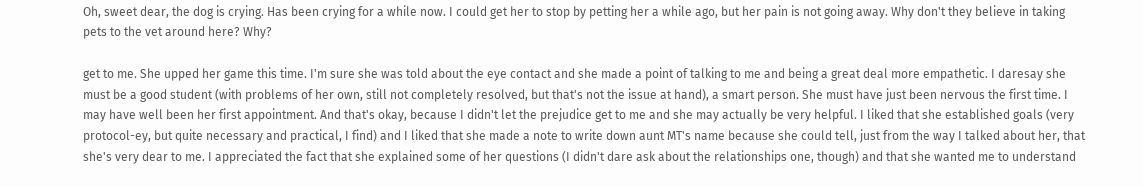Oh, sweet dear, the dog is crying. Has been crying for a while now. I could get her to stop by petting her a while ago, but her pain is not going away. Why don't they believe in taking pets to the vet around here? Why?

get to me. She upped her game this time. I'm sure she was told about the eye contact and she made a point of talking to me and being a great deal more empathetic. I daresay she must be a good student (with problems of her own, still not completely resolved, but that's not the issue at hand), a smart person. She must have just been nervous the first time. I may have well been her first appointment. And that's okay, because I didn't let the prejudice get to me and she may actually be very helpful. I liked that she established goals (very protocol-ey, but quite necessary and practical, I find) and I liked that she made a note to write down aunt MT's name because she could tell, just from the way I talked about her, that she's very dear to me. I appreciated the fact that she explained some of her questions (I didn't dare ask about the relationships one, though) and that she wanted me to understand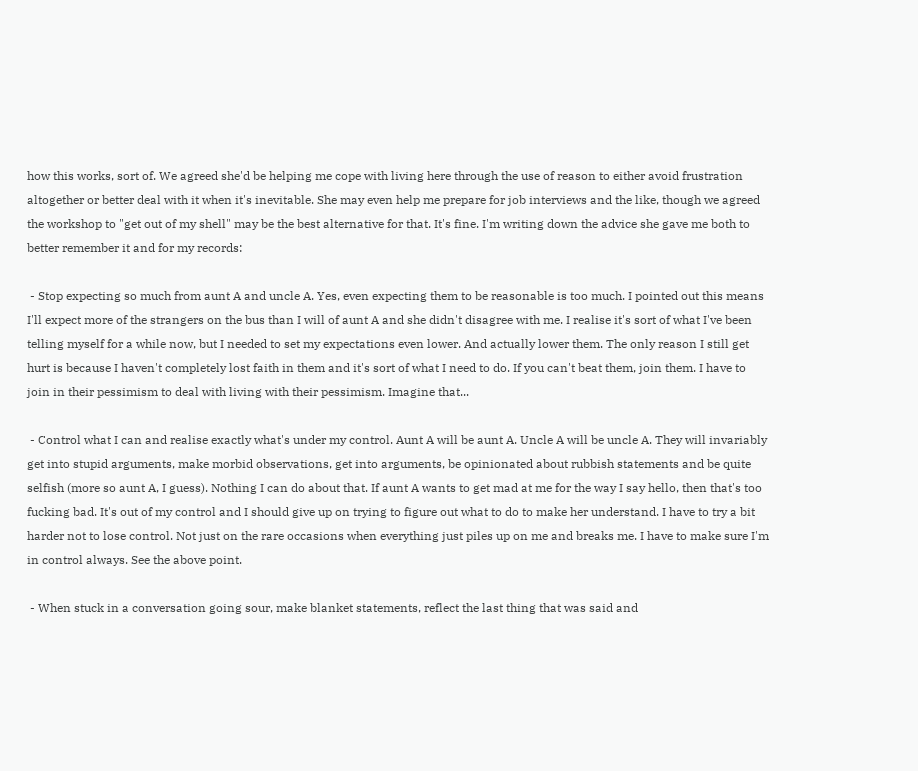how this works, sort of. We agreed she'd be helping me cope with living here through the use of reason to either avoid frustration altogether or better deal with it when it's inevitable. She may even help me prepare for job interviews and the like, though we agreed the workshop to "get out of my shell" may be the best alternative for that. It's fine. I'm writing down the advice she gave me both to better remember it and for my records:

 - Stop expecting so much from aunt A and uncle A. Yes, even expecting them to be reasonable is too much. I pointed out this means I'll expect more of the strangers on the bus than I will of aunt A and she didn't disagree with me. I realise it's sort of what I've been telling myself for a while now, but I needed to set my expectations even lower. And actually lower them. The only reason I still get hurt is because I haven't completely lost faith in them and it's sort of what I need to do. If you can't beat them, join them. I have to join in their pessimism to deal with living with their pessimism. Imagine that...

 - Control what I can and realise exactly what's under my control. Aunt A will be aunt A. Uncle A will be uncle A. They will invariably get into stupid arguments, make morbid observations, get into arguments, be opinionated about rubbish statements and be quite selfish (more so aunt A, I guess). Nothing I can do about that. If aunt A wants to get mad at me for the way I say hello, then that's too fucking bad. It's out of my control and I should give up on trying to figure out what to do to make her understand. I have to try a bit harder not to lose control. Not just on the rare occasions when everything just piles up on me and breaks me. I have to make sure I'm in control always. See the above point.

 - When stuck in a conversation going sour, make blanket statements, reflect the last thing that was said and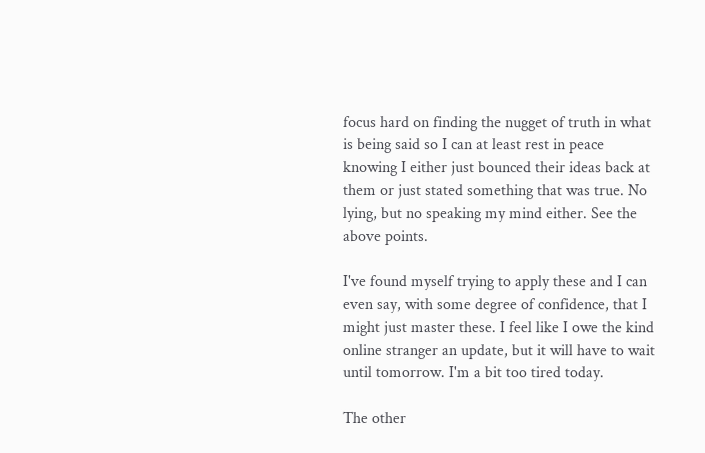focus hard on finding the nugget of truth in what is being said so I can at least rest in peace knowing I either just bounced their ideas back at them or just stated something that was true. No lying, but no speaking my mind either. See the above points.

I've found myself trying to apply these and I can even say, with some degree of confidence, that I might just master these. I feel like I owe the kind online stranger an update, but it will have to wait until tomorrow. I'm a bit too tired today.

The other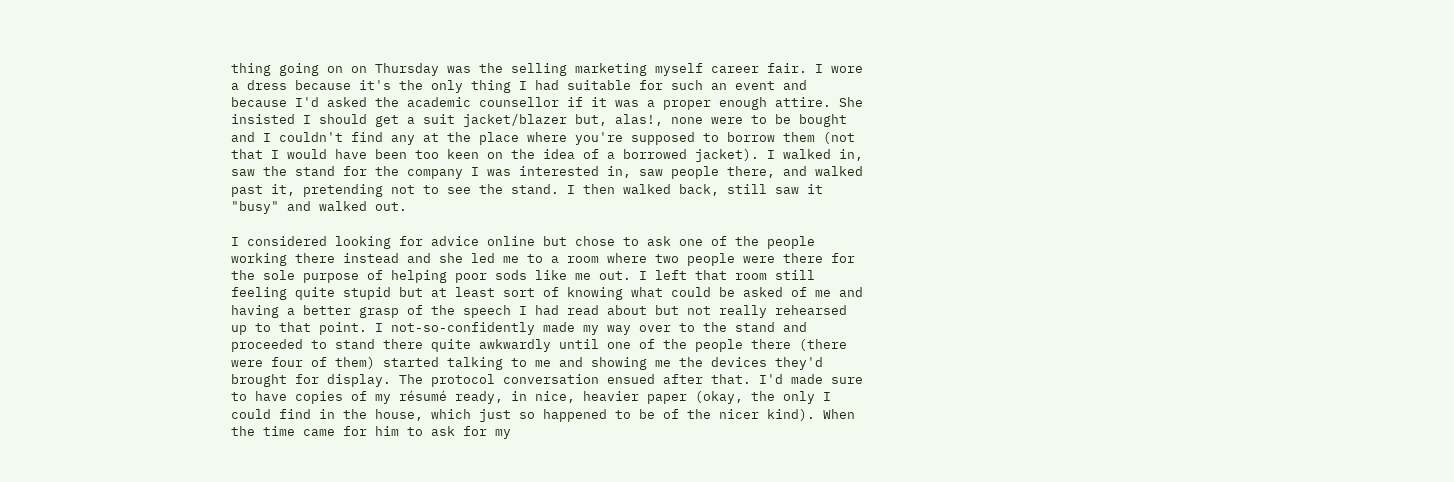thing going on on Thursday was the selling marketing myself career fair. I wore a dress because it's the only thing I had suitable for such an event and because I'd asked the academic counsellor if it was a proper enough attire. She insisted I should get a suit jacket/blazer but, alas!, none were to be bought and I couldn't find any at the place where you're supposed to borrow them (not that I would have been too keen on the idea of a borrowed jacket). I walked in, saw the stand for the company I was interested in, saw people there, and walked past it, pretending not to see the stand. I then walked back, still saw it "busy" and walked out.

I considered looking for advice online but chose to ask one of the people working there instead and she led me to a room where two people were there for the sole purpose of helping poor sods like me out. I left that room still feeling quite stupid but at least sort of knowing what could be asked of me and having a better grasp of the speech I had read about but not really rehearsed up to that point. I not-so-confidently made my way over to the stand and proceeded to stand there quite awkwardly until one of the people there (there were four of them) started talking to me and showing me the devices they'd brought for display. The protocol conversation ensued after that. I'd made sure to have copies of my résumé ready, in nice, heavier paper (okay, the only I could find in the house, which just so happened to be of the nicer kind). When the time came for him to ask for my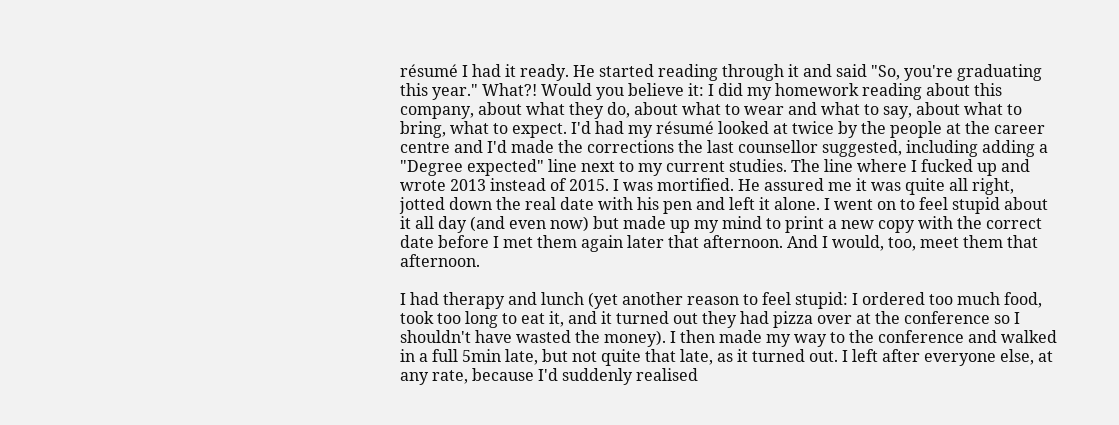résumé I had it ready. He started reading through it and said "So, you're graduating this year." What?! Would you believe it: I did my homework reading about this company, about what they do, about what to wear and what to say, about what to bring, what to expect. I'd had my résumé looked at twice by the people at the career centre and I'd made the corrections the last counsellor suggested, including adding a "Degree expected" line next to my current studies. The line where I fucked up and wrote 2013 instead of 2015. I was mortified. He assured me it was quite all right, jotted down the real date with his pen and left it alone. I went on to feel stupid about it all day (and even now) but made up my mind to print a new copy with the correct date before I met them again later that afternoon. And I would, too, meet them that afternoon.

I had therapy and lunch (yet another reason to feel stupid: I ordered too much food, took too long to eat it, and it turned out they had pizza over at the conference so I shouldn't have wasted the money). I then made my way to the conference and walked in a full 5min late, but not quite that late, as it turned out. I left after everyone else, at any rate, because I'd suddenly realised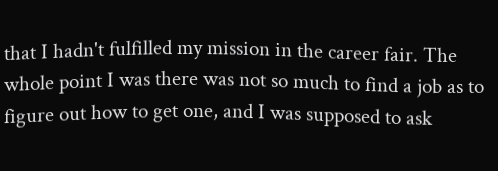that I hadn't fulfilled my mission in the career fair. The whole point I was there was not so much to find a job as to figure out how to get one, and I was supposed to ask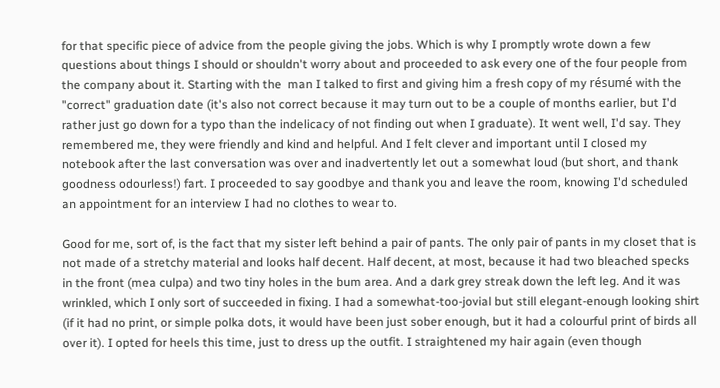for that specific piece of advice from the people giving the jobs. Which is why I promptly wrote down a few questions about things I should or shouldn't worry about and proceeded to ask every one of the four people from the company about it. Starting with the  man I talked to first and giving him a fresh copy of my résumé with the "correct" graduation date (it's also not correct because it may turn out to be a couple of months earlier, but I'd rather just go down for a typo than the indelicacy of not finding out when I graduate). It went well, I'd say. They remembered me, they were friendly and kind and helpful. And I felt clever and important until I closed my notebook after the last conversation was over and inadvertently let out a somewhat loud (but short, and thank goodness odourless!) fart. I proceeded to say goodbye and thank you and leave the room, knowing I'd scheduled an appointment for an interview I had no clothes to wear to.

Good for me, sort of, is the fact that my sister left behind a pair of pants. The only pair of pants in my closet that is not made of a stretchy material and looks half decent. Half decent, at most, because it had two bleached specks in the front (mea culpa) and two tiny holes in the bum area. And a dark grey streak down the left leg. And it was wrinkled, which I only sort of succeeded in fixing. I had a somewhat-too-jovial but still elegant-enough looking shirt (if it had no print, or simple polka dots, it would have been just sober enough, but it had a colourful print of birds all over it). I opted for heels this time, just to dress up the outfit. I straightened my hair again (even though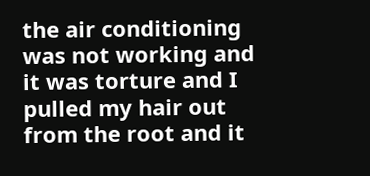the air conditioning was not working and it was torture and I pulled my hair out from the root and it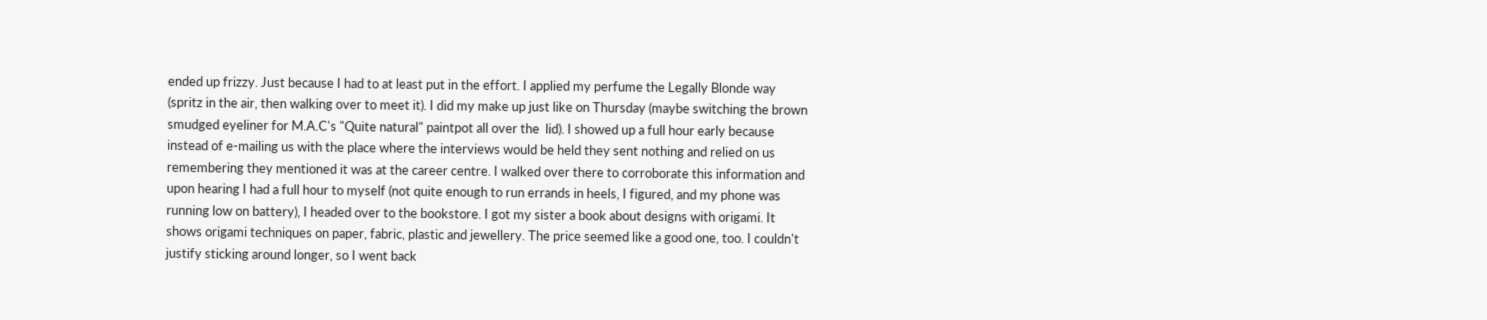ended up frizzy. Just because I had to at least put in the effort. I applied my perfume the Legally Blonde way (spritz in the air, then walking over to meet it). I did my make up just like on Thursday (maybe switching the brown smudged eyeliner for M.A.C's "Quite natural" paintpot all over the  lid). I showed up a full hour early because instead of e-mailing us with the place where the interviews would be held they sent nothing and relied on us remembering they mentioned it was at the career centre. I walked over there to corroborate this information and upon hearing I had a full hour to myself (not quite enough to run errands in heels, I figured, and my phone was running low on battery), I headed over to the bookstore. I got my sister a book about designs with origami. It shows origami techniques on paper, fabric, plastic and jewellery. The price seemed like a good one, too. I couldn't justify sticking around longer, so I went back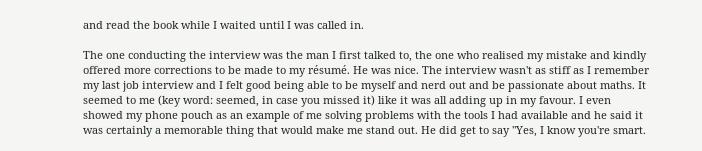and read the book while I waited until I was called in.

The one conducting the interview was the man I first talked to, the one who realised my mistake and kindly offered more corrections to be made to my résumé. He was nice. The interview wasn't as stiff as I remember my last job interview and I felt good being able to be myself and nerd out and be passionate about maths. It seemed to me (key word: seemed, in case you missed it) like it was all adding up in my favour. I even showed my phone pouch as an example of me solving problems with the tools I had available and he said it was certainly a memorable thing that would make me stand out. He did get to say "Yes, I know you're smart.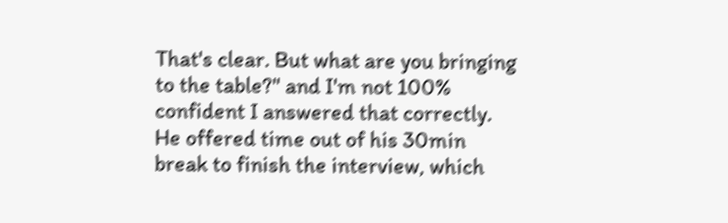That's clear. But what are you bringing to the table?" and I'm not 100% confident I answered that correctly. He offered time out of his 30min break to finish the interview, which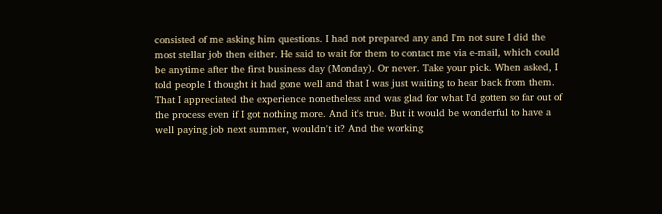consisted of me asking him questions. I had not prepared any and I'm not sure I did the most stellar job then either. He said to wait for them to contact me via e-mail, which could be anytime after the first business day (Monday). Or never. Take your pick. When asked, I told people I thought it had gone well and that I was just waiting to hear back from them. That I appreciated the experience nonetheless and was glad for what I'd gotten so far out of the process even if I got nothing more. And it's true. But it would be wonderful to have a well paying job next summer, wouldn't it? And the working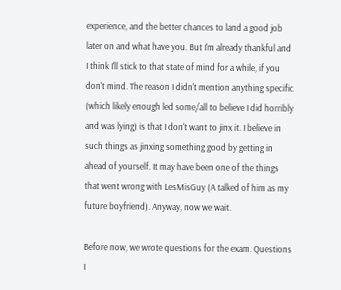experience, and the better chances to land a good job later on and what have you. But I'm already thankful and I think I'll stick to that state of mind for a while, if you don't mind. The reason I didn't mention anything specific (which likely enough led some/all to believe I did horribly and was lying) is that I don't want to jinx it. I believe in such things as jinxing something good by getting in ahead of yourself. It may have been one of the things that went wrong with LesMisGuy (A talked of him as my future boyfriend). Anyway, now we wait.

Before now, we wrote questions for the exam. Questions I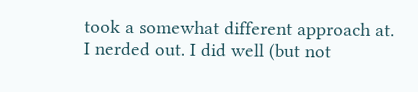took a somewhat different approach at. I nerded out. I did well (but not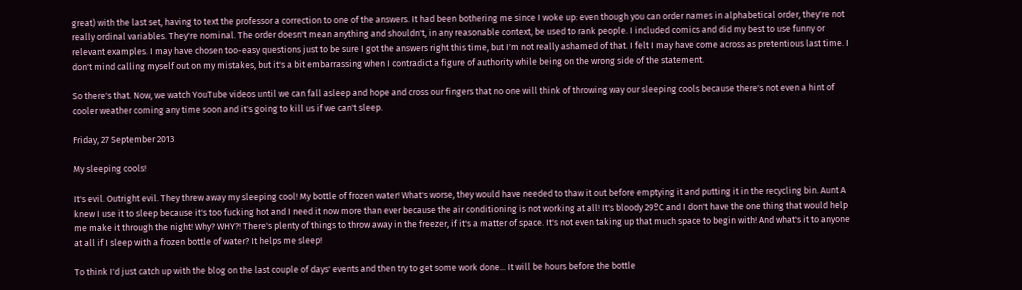great) with the last set, having to text the professor a correction to one of the answers. It had been bothering me since I woke up: even though you can order names in alphabetical order, they're not really ordinal variables. They're nominal. The order doesn't mean anything and shouldn't, in any reasonable context, be used to rank people. I included comics and did my best to use funny or relevant examples. I may have chosen too-easy questions just to be sure I got the answers right this time, but I'm not really ashamed of that. I felt I may have come across as pretentious last time. I don't mind calling myself out on my mistakes, but it's a bit embarrassing when I contradict a figure of authority while being on the wrong side of the statement.

So there's that. Now, we watch YouTube videos until we can fall asleep and hope and cross our fingers that no one will think of throwing way our sleeping cools because there's not even a hint of cooler weather coming any time soon and it's going to kill us if we can't sleep.

Friday, 27 September 2013

My sleeping cools!

It's evil. Outright evil. They threw away my sleeping cool! My bottle of frozen water! What's worse, they would have needed to thaw it out before emptying it and putting it in the recycling bin. Aunt A knew I use it to sleep because it's too fucking hot and I need it now more than ever because the air conditioning is not working at all! It's bloody 29ºC and I don't have the one thing that would help me make it through the night! Why? WHY?! There's plenty of things to throw away in the freezer, if it's a matter of space. It's not even taking up that much space to begin with! And what's it to anyone at all if I sleep with a frozen bottle of water? It helps me sleep!

To think I'd just catch up with the blog on the last couple of days' events and then try to get some work done... It will be hours before the bottle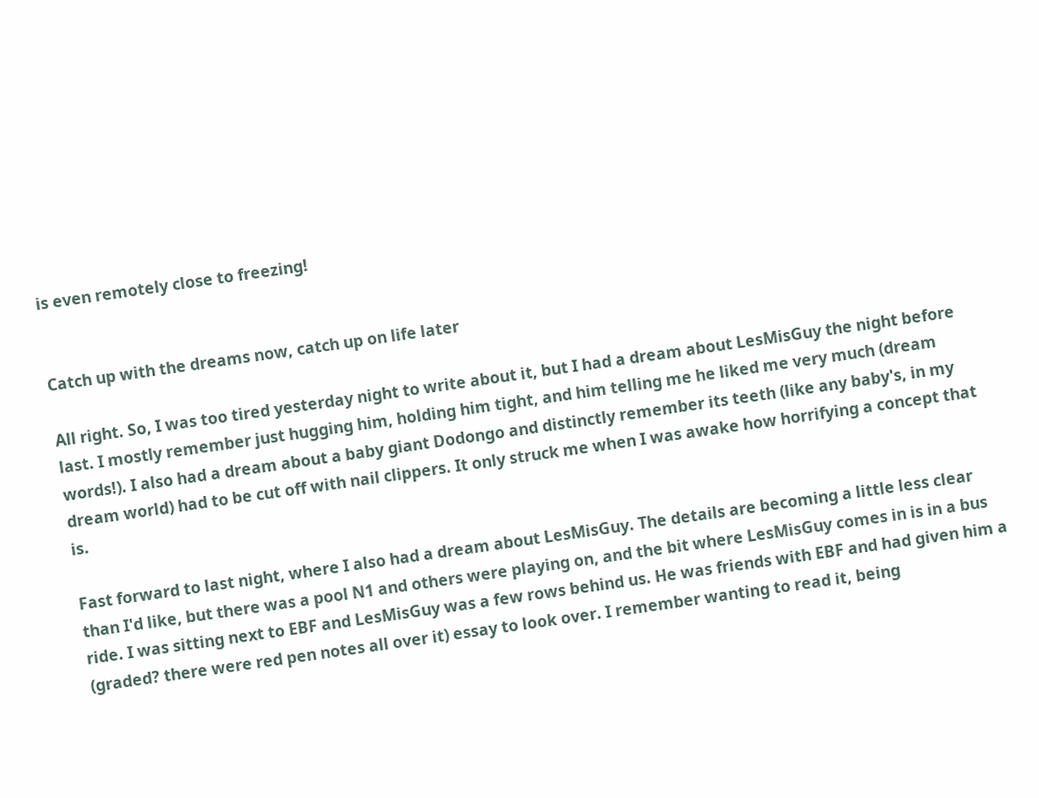is even remotely close to freezing!


Catch up with the dreams now, catch up on life later

All right. So, I was too tired yesterday night to write about it, but I had a dream about LesMisGuy the night before last. I mostly remember just hugging him, holding him tight, and him telling me he liked me very much (dream words!). I also had a dream about a baby giant Dodongo and distinctly remember its teeth (like any baby's, in my dream world) had to be cut off with nail clippers. It only struck me when I was awake how horrifying a concept that is.

Fast forward to last night, where I also had a dream about LesMisGuy. The details are becoming a little less clear than I'd like, but there was a pool N1 and others were playing on, and the bit where LesMisGuy comes in is in a bus ride. I was sitting next to EBF and LesMisGuy was a few rows behind us. He was friends with EBF and had given him a (graded? there were red pen notes all over it) essay to look over. I remember wanting to read it, being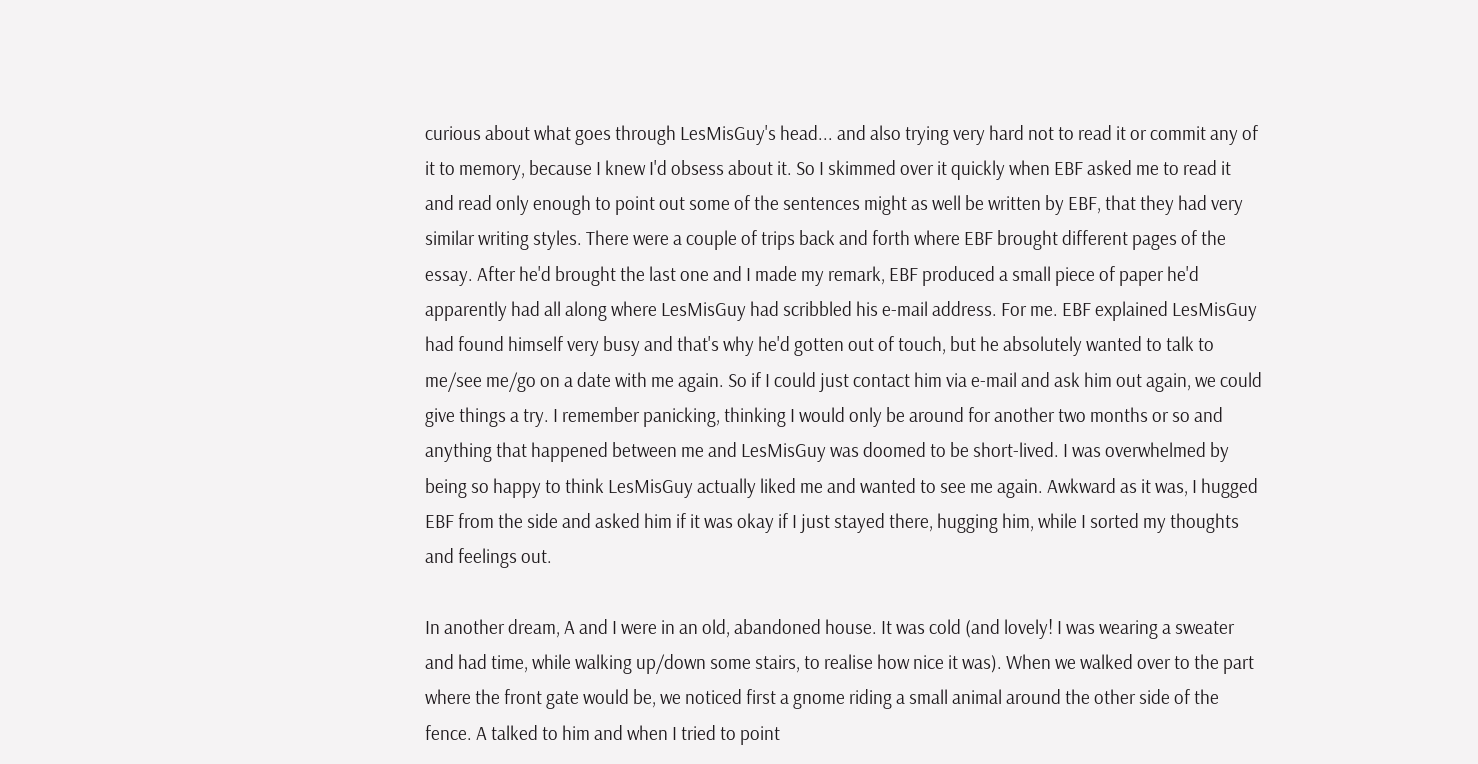curious about what goes through LesMisGuy's head... and also trying very hard not to read it or commit any of it to memory, because I knew I'd obsess about it. So I skimmed over it quickly when EBF asked me to read it and read only enough to point out some of the sentences might as well be written by EBF, that they had very similar writing styles. There were a couple of trips back and forth where EBF brought different pages of the essay. After he'd brought the last one and I made my remark, EBF produced a small piece of paper he'd apparently had all along where LesMisGuy had scribbled his e-mail address. For me. EBF explained LesMisGuy had found himself very busy and that's why he'd gotten out of touch, but he absolutely wanted to talk to me/see me/go on a date with me again. So if I could just contact him via e-mail and ask him out again, we could give things a try. I remember panicking, thinking I would only be around for another two months or so and anything that happened between me and LesMisGuy was doomed to be short-lived. I was overwhelmed by being so happy to think LesMisGuy actually liked me and wanted to see me again. Awkward as it was, I hugged EBF from the side and asked him if it was okay if I just stayed there, hugging him, while I sorted my thoughts and feelings out.

In another dream, A and I were in an old, abandoned house. It was cold (and lovely! I was wearing a sweater and had time, while walking up/down some stairs, to realise how nice it was). When we walked over to the part where the front gate would be, we noticed first a gnome riding a small animal around the other side of the fence. A talked to him and when I tried to point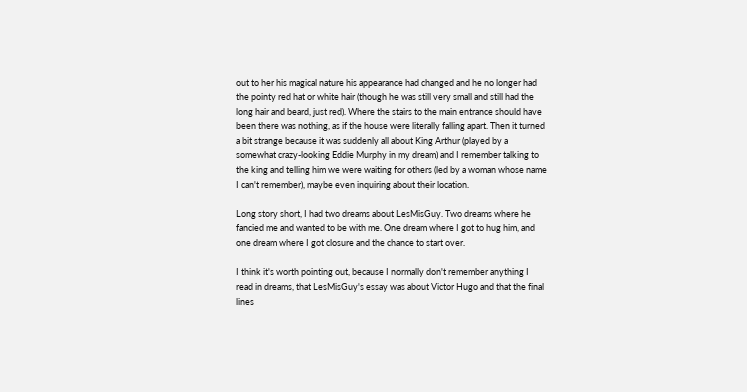out to her his magical nature his appearance had changed and he no longer had the pointy red hat or white hair (though he was still very small and still had the long hair and beard, just red). Where the stairs to the main entrance should have been there was nothing, as if the house were literally falling apart. Then it turned a bit strange because it was suddenly all about King Arthur (played by a somewhat crazy-looking Eddie Murphy in my dream) and I remember talking to the king and telling him we were waiting for others (led by a woman whose name I can't remember), maybe even inquiring about their location.

Long story short, I had two dreams about LesMisGuy. Two dreams where he fancied me and wanted to be with me. One dream where I got to hug him, and one dream where I got closure and the chance to start over.

I think it's worth pointing out, because I normally don't remember anything I read in dreams, that LesMisGuy's essay was about Victor Hugo and that the final lines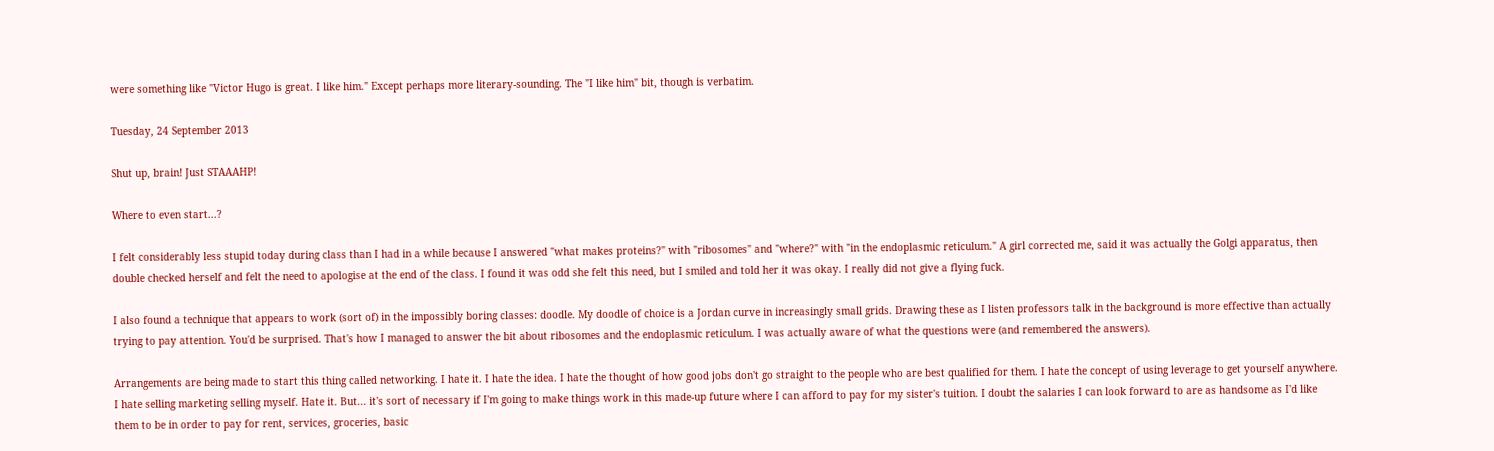were something like "Victor Hugo is great. I like him." Except perhaps more literary-sounding. The "I like him" bit, though is verbatim.

Tuesday, 24 September 2013

Shut up, brain! Just STAAAHP!

Where to even start...?

I felt considerably less stupid today during class than I had in a while because I answered "what makes proteins?" with "ribosomes" and "where?" with "in the endoplasmic reticulum." A girl corrected me, said it was actually the Golgi apparatus, then double checked herself and felt the need to apologise at the end of the class. I found it was odd she felt this need, but I smiled and told her it was okay. I really did not give a flying fuck.

I also found a technique that appears to work (sort of) in the impossibly boring classes: doodle. My doodle of choice is a Jordan curve in increasingly small grids. Drawing these as I listen professors talk in the background is more effective than actually trying to pay attention. You'd be surprised. That's how I managed to answer the bit about ribosomes and the endoplasmic reticulum. I was actually aware of what the questions were (and remembered the answers).

Arrangements are being made to start this thing called networking. I hate it. I hate the idea. I hate the thought of how good jobs don't go straight to the people who are best qualified for them. I hate the concept of using leverage to get yourself anywhere. I hate selling marketing selling myself. Hate it. But... it's sort of necessary if I'm going to make things work in this made-up future where I can afford to pay for my sister's tuition. I doubt the salaries I can look forward to are as handsome as I'd like them to be in order to pay for rent, services, groceries, basic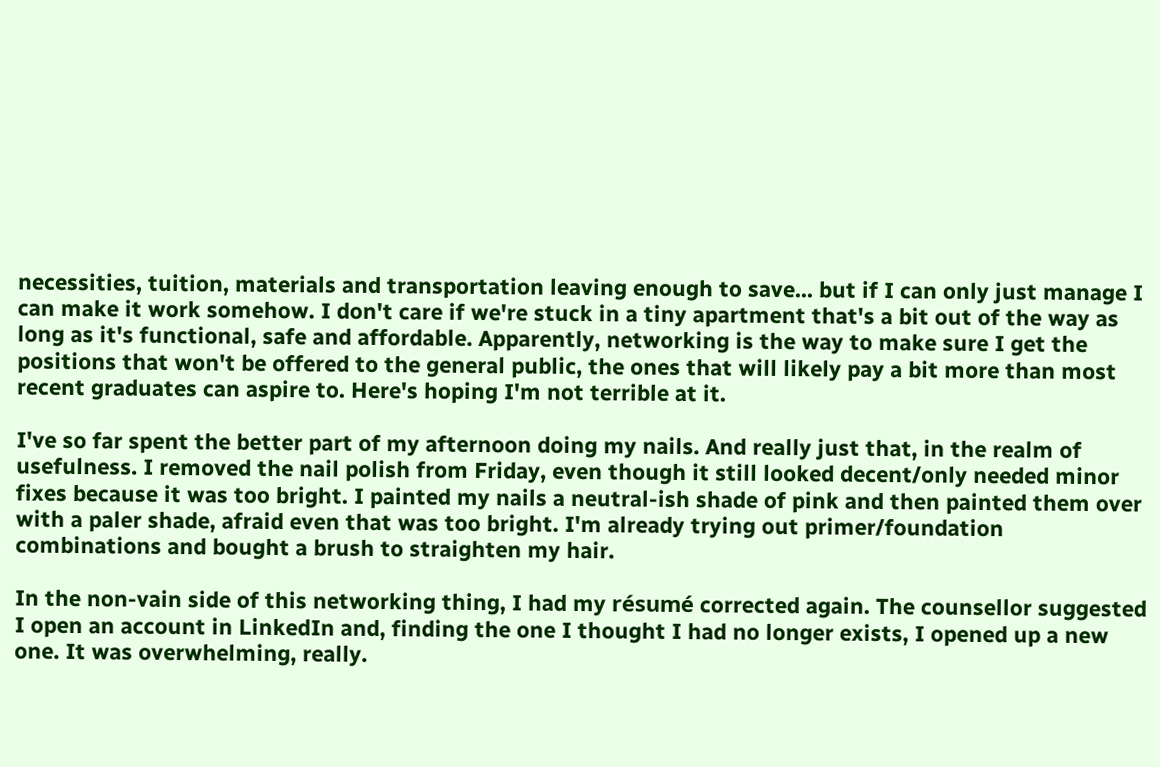necessities, tuition, materials and transportation leaving enough to save... but if I can only just manage I can make it work somehow. I don't care if we're stuck in a tiny apartment that's a bit out of the way as long as it's functional, safe and affordable. Apparently, networking is the way to make sure I get the positions that won't be offered to the general public, the ones that will likely pay a bit more than most recent graduates can aspire to. Here's hoping I'm not terrible at it.

I've so far spent the better part of my afternoon doing my nails. And really just that, in the realm of usefulness. I removed the nail polish from Friday, even though it still looked decent/only needed minor fixes because it was too bright. I painted my nails a neutral-ish shade of pink and then painted them over with a paler shade, afraid even that was too bright. I'm already trying out primer/foundation combinations and bought a brush to straighten my hair.

In the non-vain side of this networking thing, I had my résumé corrected again. The counsellor suggested I open an account in LinkedIn and, finding the one I thought I had no longer exists, I opened up a new one. It was overwhelming, really.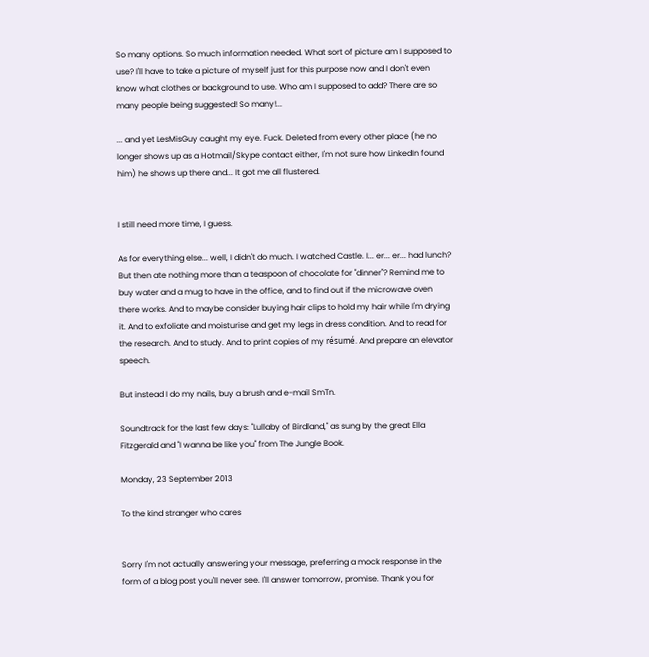So many options. So much information needed. What sort of picture am I supposed to use? I'll have to take a picture of myself just for this purpose now and I don't even know what clothes or background to use. Who am I supposed to add? There are so many people being suggested! So many!...

... and yet LesMisGuy caught my eye. Fuck. Deleted from every other place (he no longer shows up as a Hotmail/Skype contact either, I'm not sure how LinkedIn found him) he shows up there and... It got me all flustered.


I still need more time, I guess.

As for everything else... well, I didn't do much. I watched Castle. I... er... er... had lunch? But then ate nothing more than a teaspoon of chocolate for "dinner"? Remind me to buy water and a mug to have in the office, and to find out if the microwave oven there works. And to maybe consider buying hair clips to hold my hair while I'm drying it. And to exfoliate and moisturise and get my legs in dress condition. And to read for the research. And to study. And to print copies of my résumé. And prepare an elevator speech.

But instead I do my nails, buy a brush and e-mail SmTn.

Soundtrack for the last few days: "Lullaby of Birdland," as sung by the great Ella Fitzgerald and "I wanna be like you" from The Jungle Book.

Monday, 23 September 2013

To the kind stranger who cares


Sorry I'm not actually answering your message, preferring a mock response in the form of a blog post you'll never see. I'll answer tomorrow, promise. Thank you for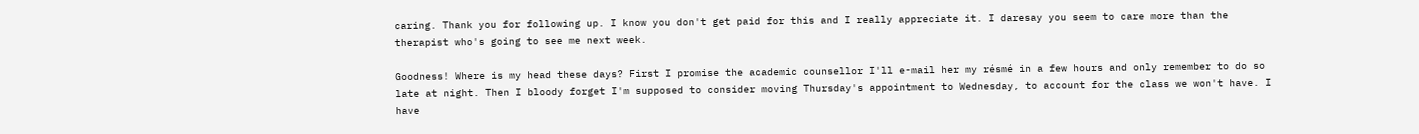caring. Thank you for following up. I know you don't get paid for this and I really appreciate it. I daresay you seem to care more than the therapist who's going to see me next week.

Goodness! Where is my head these days? First I promise the academic counsellor I'll e-mail her my résmé in a few hours and only remember to do so late at night. Then I bloody forget I'm supposed to consider moving Thursday's appointment to Wednesday, to account for the class we won't have. I have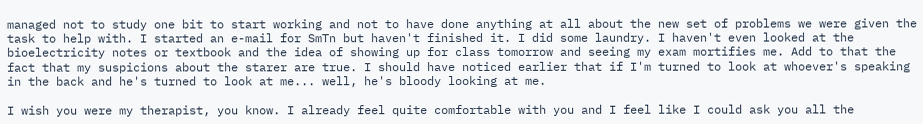managed not to study one bit to start working and not to have done anything at all about the new set of problems we were given the task to help with. I started an e-mail for SmTn but haven't finished it. I did some laundry. I haven't even looked at the bioelectricity notes or textbook and the idea of showing up for class tomorrow and seeing my exam mortifies me. Add to that the fact that my suspicions about the starer are true. I should have noticed earlier that if I'm turned to look at whoever's speaking in the back and he's turned to look at me... well, he's bloody looking at me.

I wish you were my therapist, you know. I already feel quite comfortable with you and I feel like I could ask you all the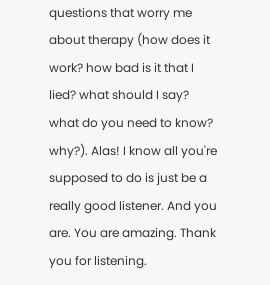questions that worry me about therapy (how does it work? how bad is it that I lied? what should I say? what do you need to know? why?). Alas! I know all you're supposed to do is just be a really good listener. And you are. You are amazing. Thank you for listening.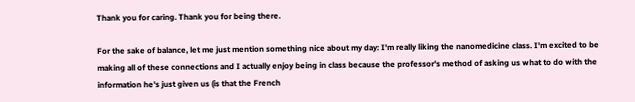Thank you for caring. Thank you for being there.

For the sake of balance, let me just mention something nice about my day: I'm really liking the nanomedicine class. I'm excited to be making all of these connections and I actually enjoy being in class because the professor's method of asking us what to do with the information he's just given us (is that the French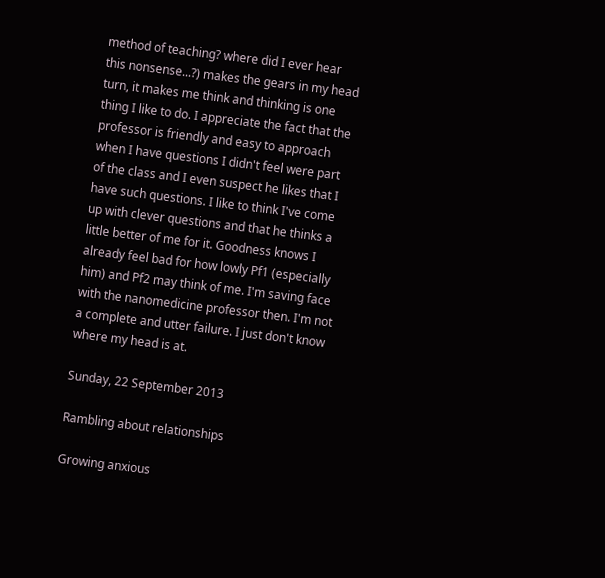method of teaching? where did I ever hear this nonsense...?) makes the gears in my head turn, it makes me think and thinking is one thing I like to do. I appreciate the fact that the professor is friendly and easy to approach when I have questions I didn't feel were part of the class and I even suspect he likes that I have such questions. I like to think I've come up with clever questions and that he thinks a little better of me for it. Goodness knows I already feel bad for how lowly Pf1 (especially him) and Pf2 may think of me. I'm saving face with the nanomedicine professor then. I'm not a complete and utter failure. I just don't know where my head is at.

Sunday, 22 September 2013

Rambling about relationships

Growing anxious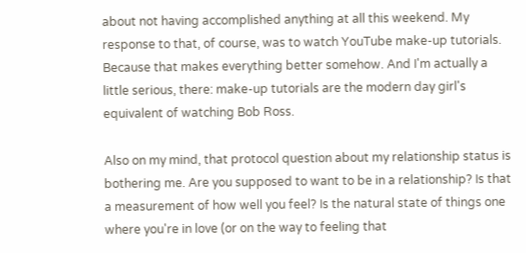about not having accomplished anything at all this weekend. My response to that, of course, was to watch YouTube make-up tutorials. Because that makes everything better somehow. And I'm actually a little serious, there: make-up tutorials are the modern day girl's equivalent of watching Bob Ross.

Also on my mind, that protocol question about my relationship status is bothering me. Are you supposed to want to be in a relationship? Is that a measurement of how well you feel? Is the natural state of things one where you're in love (or on the way to feeling that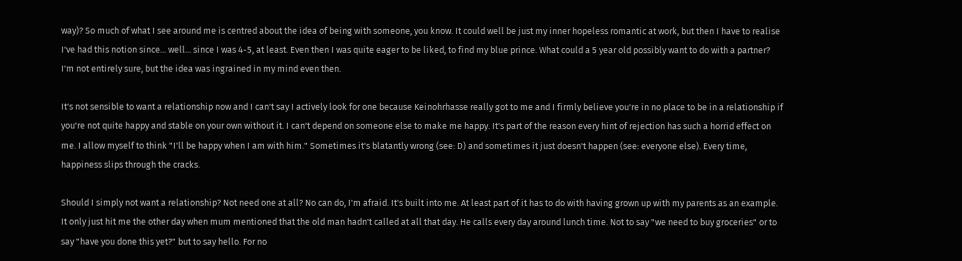way)? So much of what I see around me is centred about the idea of being with someone, you know. It could well be just my inner hopeless romantic at work, but then I have to realise I've had this notion since... well... since I was 4-5, at least. Even then I was quite eager to be liked, to find my blue prince. What could a 5 year old possibly want to do with a partner? I'm not entirely sure, but the idea was ingrained in my mind even then.

It's not sensible to want a relationship now and I can't say I actively look for one because Keinohrhasse really got to me and I firmly believe you're in no place to be in a relationship if you're not quite happy and stable on your own without it. I can't depend on someone else to make me happy. It's part of the reason every hint of rejection has such a horrid effect on me. I allow myself to think "I'll be happy when I am with him." Sometimes it's blatantly wrong (see: D) and sometimes it just doesn't happen (see: everyone else). Every time, happiness slips through the cracks.

Should I simply not want a relationship? Not need one at all? No can do, I'm afraid. It's built into me. At least part of it has to do with having grown up with my parents as an example. It only just hit me the other day when mum mentioned that the old man hadn't called at all that day. He calls every day around lunch time. Not to say "we need to buy groceries" or to say "have you done this yet?" but to say hello. For no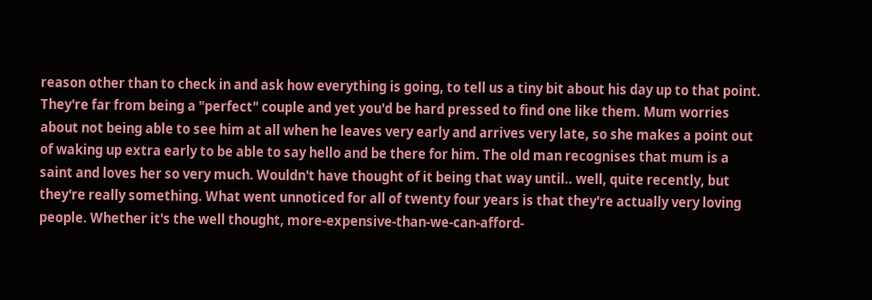reason other than to check in and ask how everything is going, to tell us a tiny bit about his day up to that point. They're far from being a "perfect" couple and yet you'd be hard pressed to find one like them. Mum worries about not being able to see him at all when he leaves very early and arrives very late, so she makes a point out of waking up extra early to be able to say hello and be there for him. The old man recognises that mum is a saint and loves her so very much. Wouldn't have thought of it being that way until.. well, quite recently, but they're really something. What went unnoticed for all of twenty four years is that they're actually very loving people. Whether it's the well thought, more-expensive-than-we-can-afford-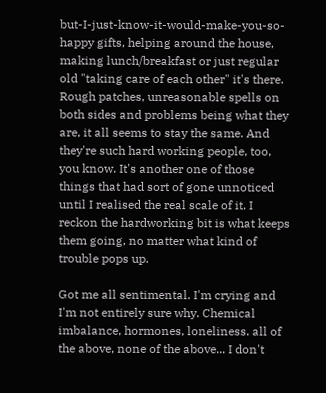but-I-just-know-it-would-make-you-so-happy gifts, helping around the house, making lunch/breakfast or just regular old "taking care of each other" it's there. Rough patches, unreasonable spells on both sides and problems being what they are, it all seems to stay the same. And they're such hard working people, too, you know. It's another one of those things that had sort of gone unnoticed until I realised the real scale of it. I reckon the hardworking bit is what keeps them going, no matter what kind of trouble pops up.

Got me all sentimental. I'm crying and I'm not entirely sure why. Chemical imbalance, hormones, loneliness. all of the above, none of the above... I don't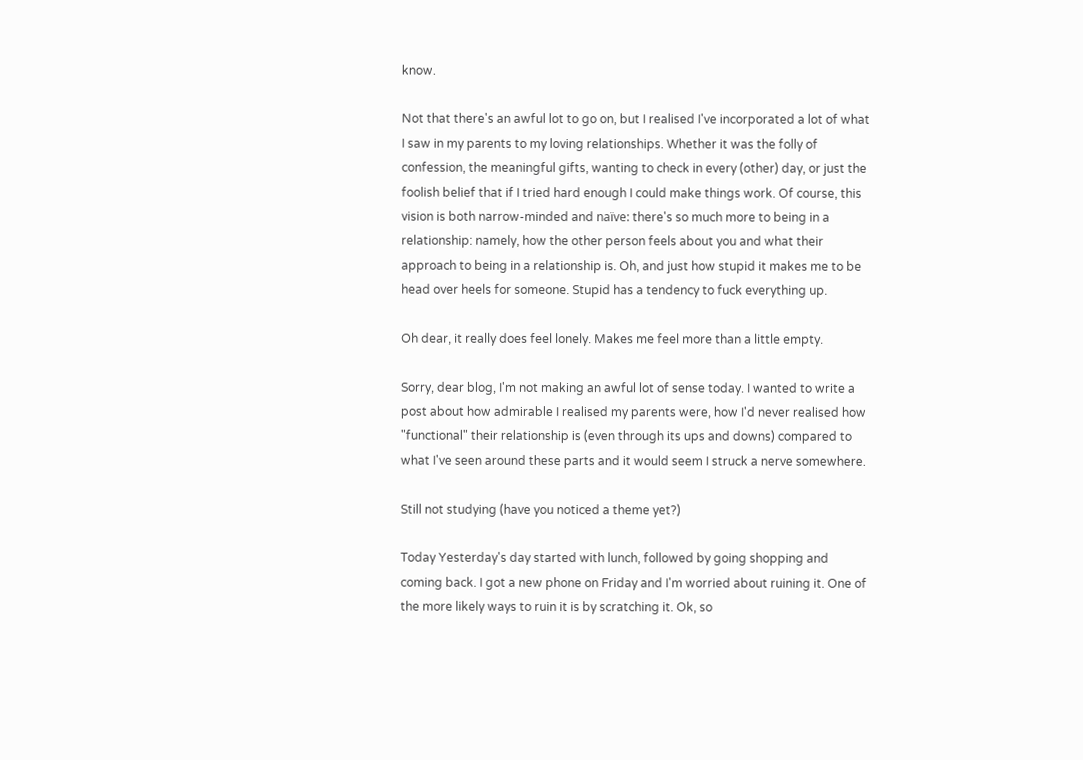know.

Not that there's an awful lot to go on, but I realised I've incorporated a lot of what I saw in my parents to my loving relationships. Whether it was the folly of confession, the meaningful gifts, wanting to check in every (other) day, or just the foolish belief that if I tried hard enough I could make things work. Of course, this vision is both narrow-minded and naïve: there's so much more to being in a relationship: namely, how the other person feels about you and what their approach to being in a relationship is. Oh, and just how stupid it makes me to be head over heels for someone. Stupid has a tendency to fuck everything up.

Oh dear, it really does feel lonely. Makes me feel more than a little empty.

Sorry, dear blog, I'm not making an awful lot of sense today. I wanted to write a post about how admirable I realised my parents were, how I'd never realised how "functional" their relationship is (even through its ups and downs) compared to what I've seen around these parts and it would seem I struck a nerve somewhere.

Still not studying (have you noticed a theme yet?)

Today Yesterday's day started with lunch, followed by going shopping and coming back. I got a new phone on Friday and I'm worried about ruining it. One of the more likely ways to ruin it is by scratching it. Ok, so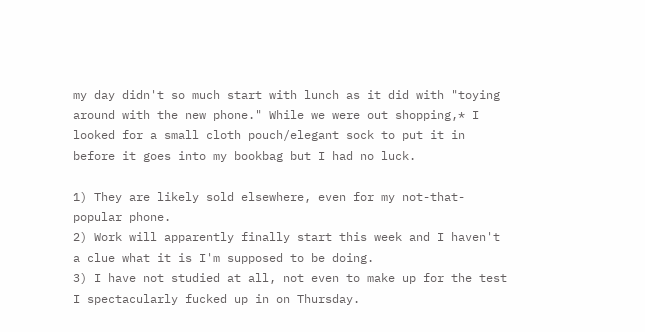my day didn't so much start with lunch as it did with "toying around with the new phone." While we were out shopping,* I looked for a small cloth pouch/elegant sock to put it in before it goes into my bookbag but I had no luck.

1) They are likely sold elsewhere, even for my not-that-popular phone.
2) Work will apparently finally start this week and I haven't a clue what it is I'm supposed to be doing.
3) I have not studied at all, not even to make up for the test I spectacularly fucked up in on Thursday.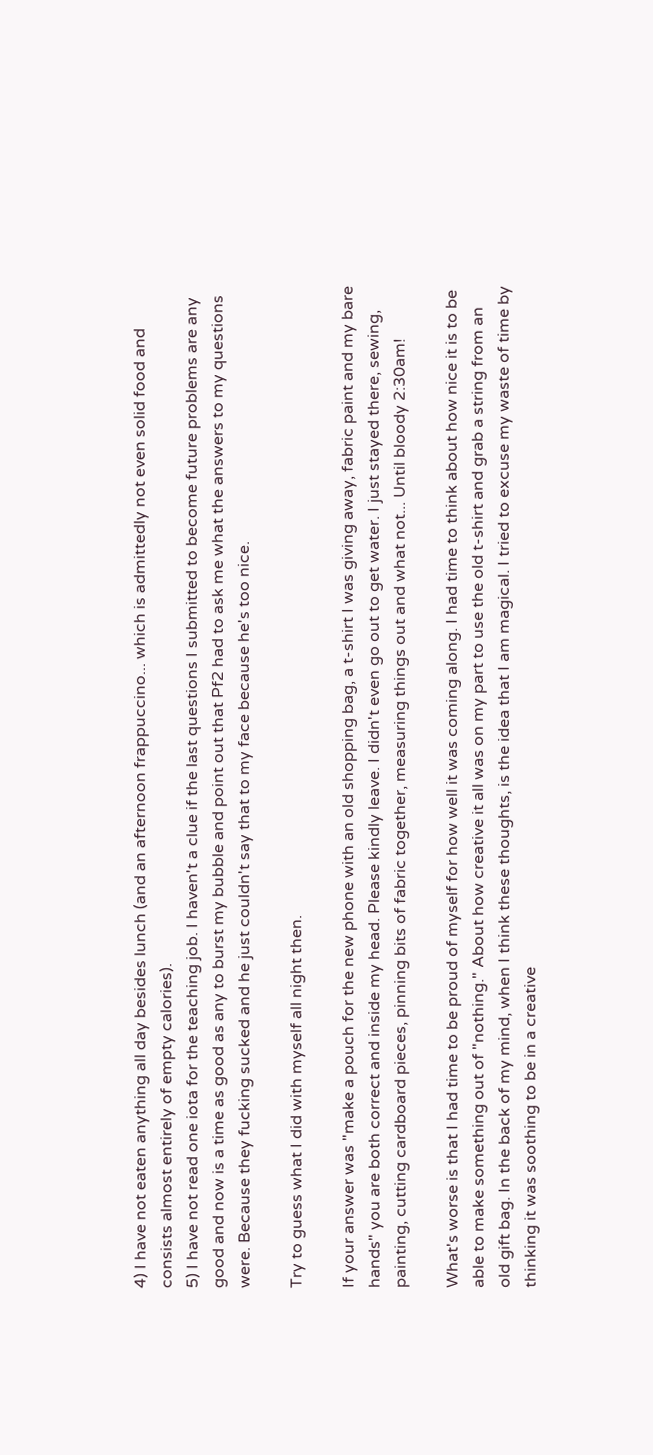4) I have not eaten anything all day besides lunch (and an afternoon frappuccino... which is admittedly not even solid food and consists almost entirely of empty calories).
5) I have not read one iota for the teaching job. I haven't a clue if the last questions I submitted to become future problems are any good and now is a time as good as any to burst my bubble and point out that Pf2 had to ask me what the answers to my questions were. Because they fucking sucked and he just couldn't say that to my face because he's too nice.

Try to guess what I did with myself all night then.

If your answer was "make a pouch for the new phone with an old shopping bag, a t-shirt I was giving away, fabric paint and my bare hands" you are both correct and inside my head. Please kindly leave. I didn't even go out to get water. I just stayed there, sewing, painting, cutting cardboard pieces, pinning bits of fabric together, measuring things out and what not... Until bloody 2:30am!

What's worse is that I had time to be proud of myself for how well it was coming along. I had time to think about how nice it is to be able to make something out of "nothing." About how creative it all was on my part to use the old t-shirt and grab a string from an old gift bag. In the back of my mind, when I think these thoughts, is the idea that I am magical. I tried to excuse my waste of time by thinking it was soothing to be in a creative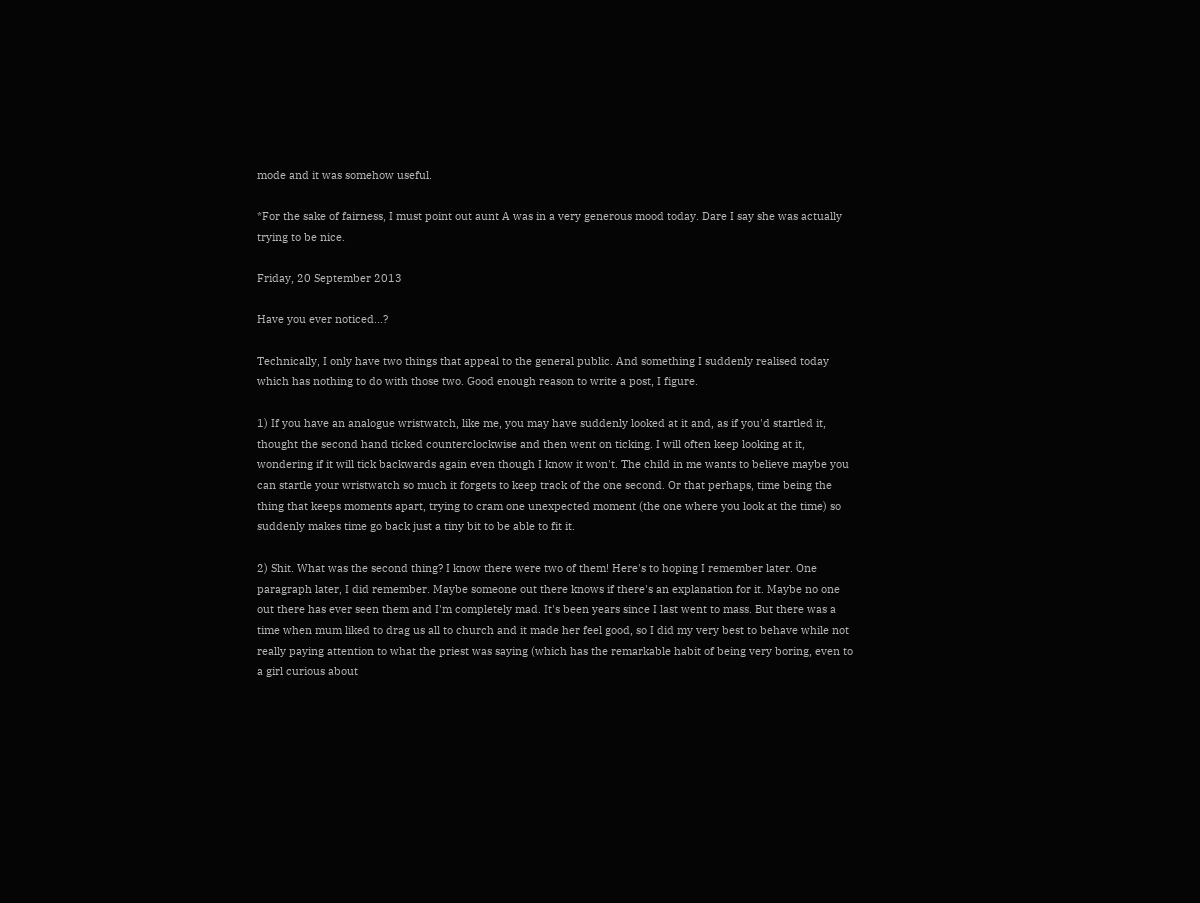mode and it was somehow useful.

*For the sake of fairness, I must point out aunt A was in a very generous mood today. Dare I say she was actually trying to be nice.

Friday, 20 September 2013

Have you ever noticed...?

Technically, I only have two things that appeal to the general public. And something I suddenly realised today which has nothing to do with those two. Good enough reason to write a post, I figure.

1) If you have an analogue wristwatch, like me, you may have suddenly looked at it and, as if you'd startled it, thought the second hand ticked counterclockwise and then went on ticking. I will often keep looking at it, wondering if it will tick backwards again even though I know it won't. The child in me wants to believe maybe you can startle your wristwatch so much it forgets to keep track of the one second. Or that perhaps, time being the thing that keeps moments apart, trying to cram one unexpected moment (the one where you look at the time) so suddenly makes time go back just a tiny bit to be able to fit it.

2) Shit. What was the second thing? I know there were two of them! Here's to hoping I remember later. One paragraph later, I did remember. Maybe someone out there knows if there's an explanation for it. Maybe no one out there has ever seen them and I'm completely mad. It's been years since I last went to mass. But there was a time when mum liked to drag us all to church and it made her feel good, so I did my very best to behave while not really paying attention to what the priest was saying (which has the remarkable habit of being very boring, even to a girl curious about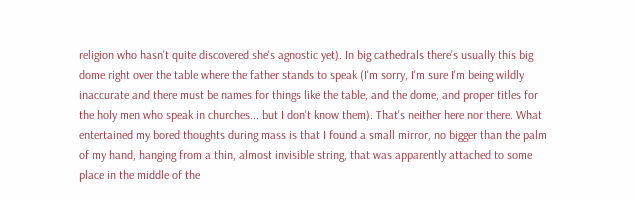religion who hasn't quite discovered she's agnostic yet). In big cathedrals there's usually this big dome right over the table where the father stands to speak (I'm sorry, I'm sure I'm being wildly inaccurate and there must be names for things like the table, and the dome, and proper titles for the holy men who speak in churches... but I don't know them). That's neither here nor there. What entertained my bored thoughts during mass is that I found a small mirror, no bigger than the palm of my hand, hanging from a thin, almost invisible string, that was apparently attached to some place in the middle of the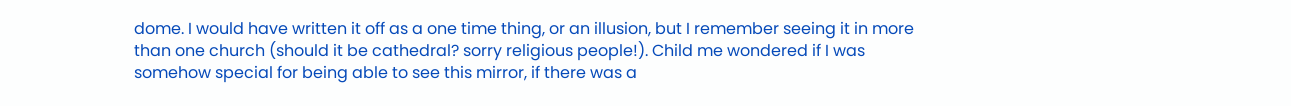dome. I would have written it off as a one time thing, or an illusion, but I remember seeing it in more than one church (should it be cathedral? sorry religious people!). Child me wondered if I was somehow special for being able to see this mirror, if there was a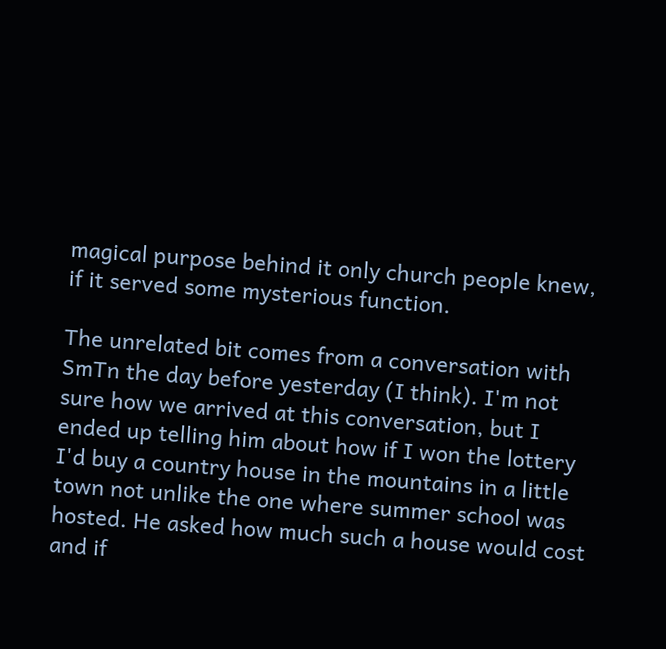magical purpose behind it only church people knew, if it served some mysterious function.

The unrelated bit comes from a conversation with SmTn the day before yesterday (I think). I'm not sure how we arrived at this conversation, but I ended up telling him about how if I won the lottery I'd buy a country house in the mountains in a little town not unlike the one where summer school was hosted. He asked how much such a house would cost and if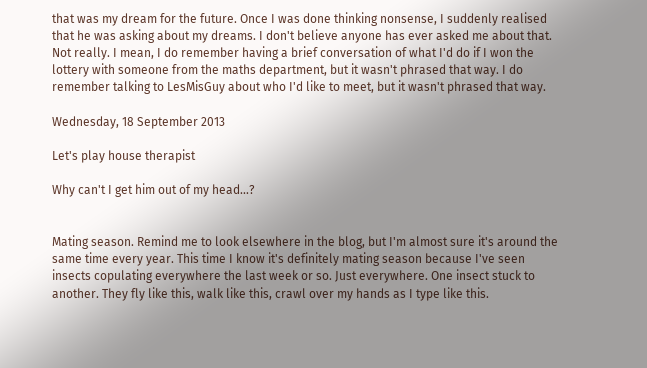that was my dream for the future. Once I was done thinking nonsense, I suddenly realised that he was asking about my dreams. I don't believe anyone has ever asked me about that. Not really. I mean, I do remember having a brief conversation of what I'd do if I won the lottery with someone from the maths department, but it wasn't phrased that way. I do remember talking to LesMisGuy about who I'd like to meet, but it wasn't phrased that way.

Wednesday, 18 September 2013

Let's play house therapist

Why can't I get him out of my head...?


Mating season. Remind me to look elsewhere in the blog, but I'm almost sure it's around the same time every year. This time I know it's definitely mating season because I've seen insects copulating everywhere the last week or so. Just everywhere. One insect stuck to another. They fly like this, walk like this, crawl over my hands as I type like this.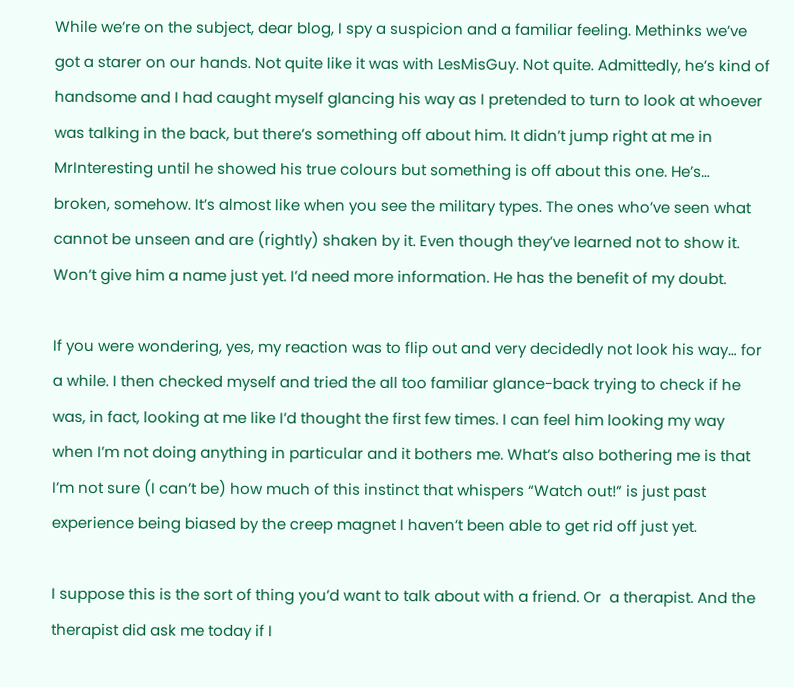While we’re on the subject, dear blog, I spy a suspicion and a familiar feeling. Methinks we’ve got a starer on our hands. Not quite like it was with LesMisGuy. Not quite. Admittedly, he’s kind of handsome and I had caught myself glancing his way as I pretended to turn to look at whoever was talking in the back, but there’s something off about him. It didn’t jump right at me in MrInteresting until he showed his true colours but something is off about this one. He’s… broken, somehow. It’s almost like when you see the military types. The ones who’ve seen what cannot be unseen and are (rightly) shaken by it. Even though they’ve learned not to show it. Won’t give him a name just yet. I’d need more information. He has the benefit of my doubt.

If you were wondering, yes, my reaction was to flip out and very decidedly not look his way… for a while. I then checked myself and tried the all too familiar glance-back trying to check if he was, in fact, looking at me like I’d thought the first few times. I can feel him looking my way when I’m not doing anything in particular and it bothers me. What’s also bothering me is that I’m not sure (I can’t be) how much of this instinct that whispers “Watch out!” is just past experience being biased by the creep magnet I haven’t been able to get rid off just yet.

I suppose this is the sort of thing you’d want to talk about with a friend. Or  a therapist. And the therapist did ask me today if I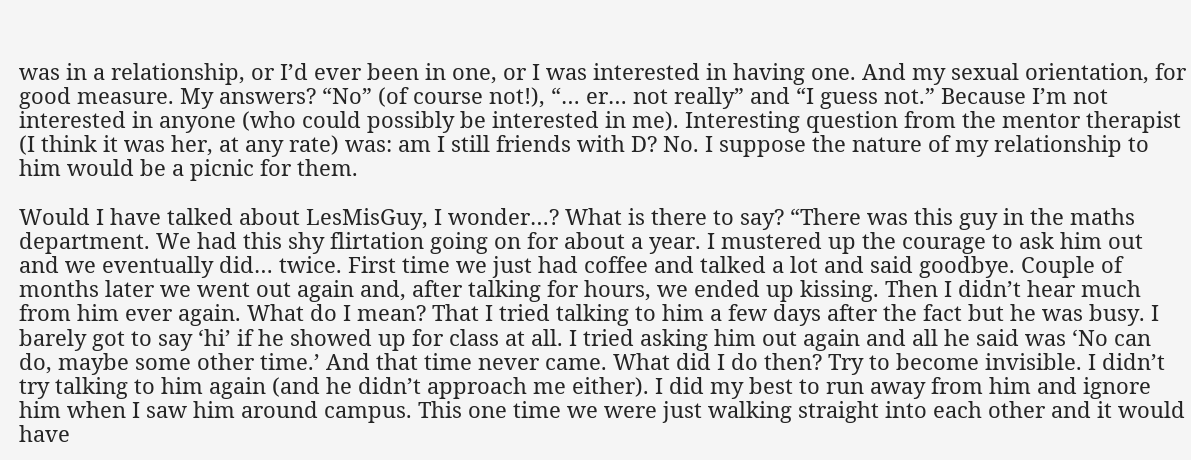was in a relationship, or I’d ever been in one, or I was interested in having one. And my sexual orientation, for good measure. My answers? “No” (of course not!), “… er… not really” and “I guess not.” Because I’m not interested in anyone (who could possibly be interested in me). Interesting question from the mentor therapist (I think it was her, at any rate) was: am I still friends with D? No. I suppose the nature of my relationship to him would be a picnic for them.

Would I have talked about LesMisGuy, I wonder…? What is there to say? “There was this guy in the maths department. We had this shy flirtation going on for about a year. I mustered up the courage to ask him out and we eventually did… twice. First time we just had coffee and talked a lot and said goodbye. Couple of months later we went out again and, after talking for hours, we ended up kissing. Then I didn’t hear much from him ever again. What do I mean? That I tried talking to him a few days after the fact but he was busy. I barely got to say ‘hi’ if he showed up for class at all. I tried asking him out again and all he said was ‘No can do, maybe some other time.’ And that time never came. What did I do then? Try to become invisible. I didn’t try talking to him again (and he didn’t approach me either). I did my best to run away from him and ignore him when I saw him around campus. This one time we were just walking straight into each other and it would have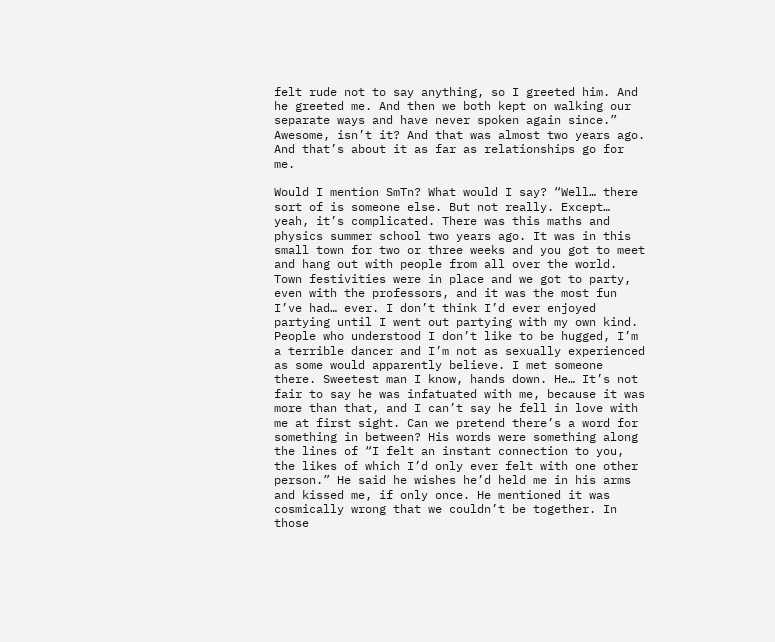felt rude not to say anything, so I greeted him. And he greeted me. And then we both kept on walking our separate ways and have never spoken again since.” Awesome, isn’t it? And that was almost two years ago. And that’s about it as far as relationships go for me.

Would I mention SmTn? What would I say? “Well… there sort of is someone else. But not really. Except… yeah, it’s complicated. There was this maths and physics summer school two years ago. It was in this small town for two or three weeks and you got to meet and hang out with people from all over the world. Town festivities were in place and we got to party, even with the professors, and it was the most fun I’ve had… ever. I don’t think I’d ever enjoyed partying until I went out partying with my own kind. People who understood I don’t like to be hugged, I’m a terrible dancer and I’m not as sexually experienced as some would apparently believe. I met someone there. Sweetest man I know, hands down. He… It’s not fair to say he was infatuated with me, because it was more than that, and I can’t say he fell in love with me at first sight. Can we pretend there’s a word for something in between? His words were something along the lines of “I felt an instant connection to you, the likes of which I’d only ever felt with one other person.” He said he wishes he’d held me in his arms and kissed me, if only once. He mentioned it was cosmically wrong that we couldn’t be together. In those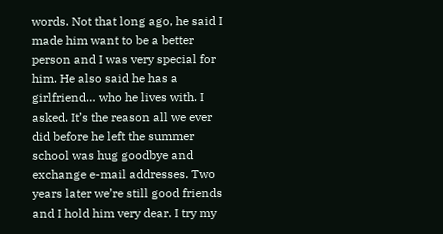words. Not that long ago, he said I made him want to be a better person and I was very special for him. He also said he has a girlfriend… who he lives with. I asked. It’s the reason all we ever did before he left the summer school was hug goodbye and exchange e-mail addresses. Two years later we’re still good friends and I hold him very dear. I try my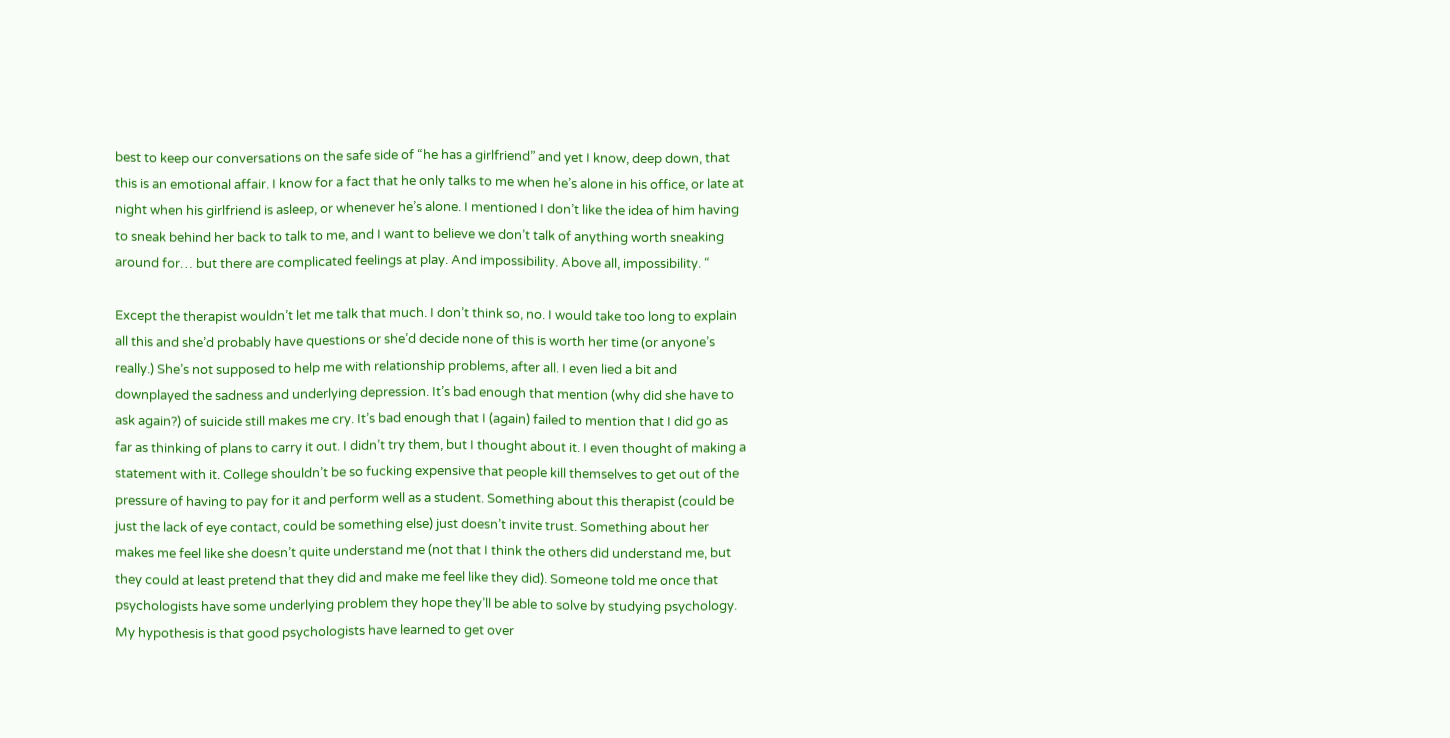best to keep our conversations on the safe side of “he has a girlfriend” and yet I know, deep down, that this is an emotional affair. I know for a fact that he only talks to me when he’s alone in his office, or late at night when his girlfriend is asleep, or whenever he’s alone. I mentioned I don’t like the idea of him having to sneak behind her back to talk to me, and I want to believe we don’t talk of anything worth sneaking around for… but there are complicated feelings at play. And impossibility. Above all, impossibility. “

Except the therapist wouldn’t let me talk that much. I don’t think so, no. I would take too long to explain all this and she’d probably have questions or she’d decide none of this is worth her time (or anyone’s really.) She’s not supposed to help me with relationship problems, after all. I even lied a bit and downplayed the sadness and underlying depression. It’s bad enough that mention (why did she have to ask again?) of suicide still makes me cry. It’s bad enough that I (again) failed to mention that I did go as far as thinking of plans to carry it out. I didn’t try them, but I thought about it. I even thought of making a statement with it. College shouldn’t be so fucking expensive that people kill themselves to get out of the pressure of having to pay for it and perform well as a student. Something about this therapist (could be just the lack of eye contact, could be something else) just doesn’t invite trust. Something about her makes me feel like she doesn’t quite understand me (not that I think the others did understand me, but they could at least pretend that they did and make me feel like they did). Someone told me once that psychologists have some underlying problem they hope they’ll be able to solve by studying psychology. My hypothesis is that good psychologists have learned to get over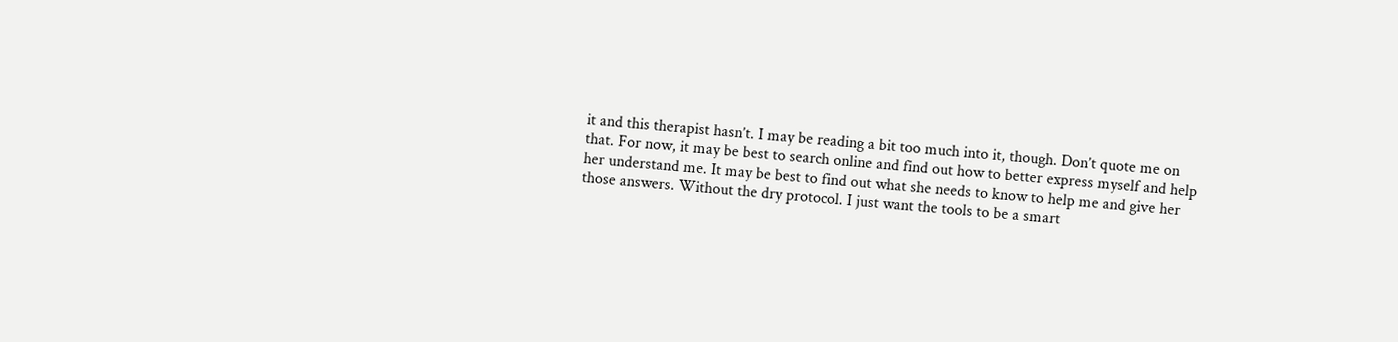it and this therapist hasn’t. I may be reading a bit too much into it, though. Don’t quote me on that. For now, it may be best to search online and find out how to better express myself and help her understand me. It may be best to find out what she needs to know to help me and give her those answers. Without the dry protocol. I just want the tools to be a smart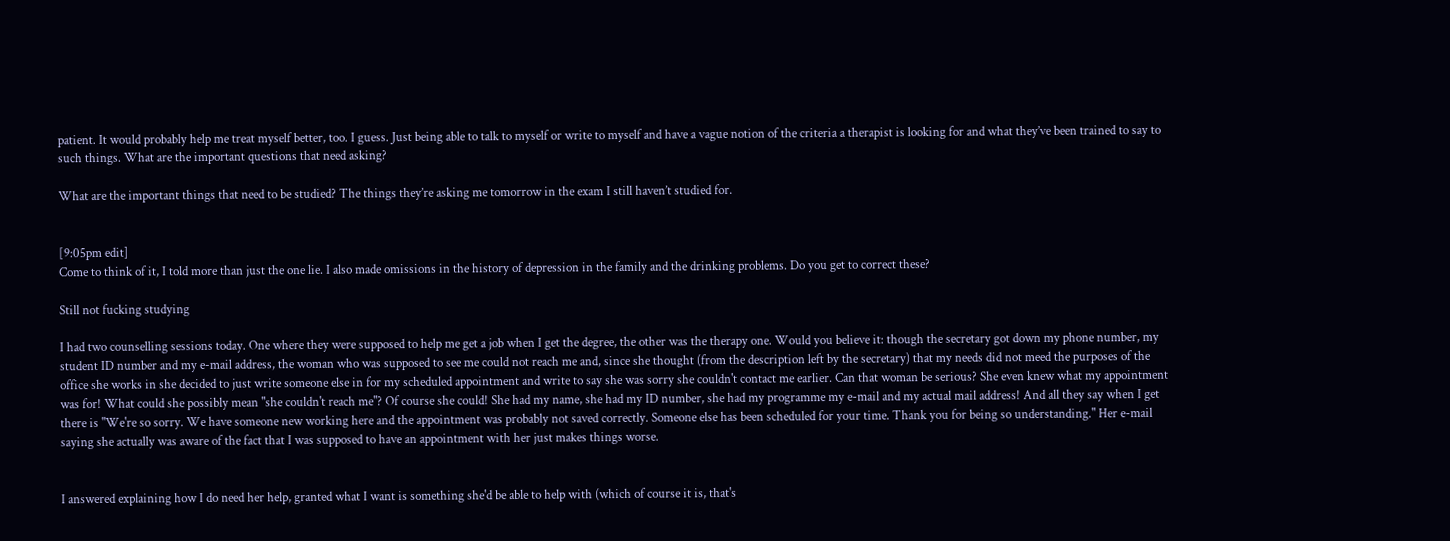patient. It would probably help me treat myself better, too. I guess. Just being able to talk to myself or write to myself and have a vague notion of the criteria a therapist is looking for and what they’ve been trained to say to such things. What are the important questions that need asking?

What are the important things that need to be studied? The things they’re asking me tomorrow in the exam I still haven’t studied for.


[9:05pm edit]
Come to think of it, I told more than just the one lie. I also made omissions in the history of depression in the family and the drinking problems. Do you get to correct these?

Still not fucking studying

I had two counselling sessions today. One where they were supposed to help me get a job when I get the degree, the other was the therapy one. Would you believe it: though the secretary got down my phone number, my student ID number and my e-mail address, the woman who was supposed to see me could not reach me and, since she thought (from the description left by the secretary) that my needs did not meed the purposes of the office she works in she decided to just write someone else in for my scheduled appointment and write to say she was sorry she couldn't contact me earlier. Can that woman be serious? She even knew what my appointment was for! What could she possibly mean "she couldn't reach me"? Of course she could! She had my name, she had my ID number, she had my programme my e-mail and my actual mail address! And all they say when I get there is "We're so sorry. We have someone new working here and the appointment was probably not saved correctly. Someone else has been scheduled for your time. Thank you for being so understanding." Her e-mail saying she actually was aware of the fact that I was supposed to have an appointment with her just makes things worse.


I answered explaining how I do need her help, granted what I want is something she'd be able to help with (which of course it is, that's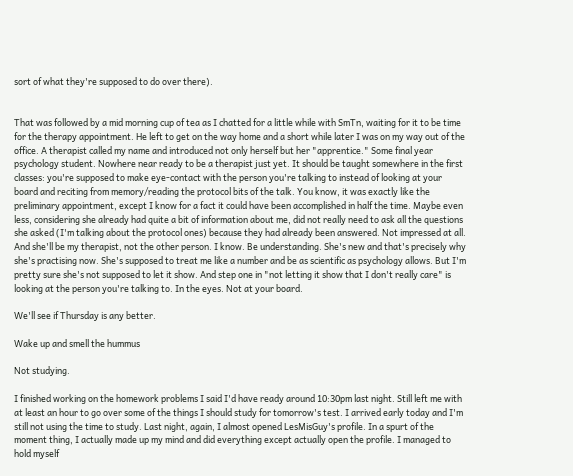sort of what they're supposed to do over there).


That was followed by a mid morning cup of tea as I chatted for a little while with SmTn, waiting for it to be time for the therapy appointment. He left to get on the way home and a short while later I was on my way out of the office. A therapist called my name and introduced not only herself but her "apprentice." Some final year psychology student. Nowhere near ready to be a therapist just yet. It should be taught somewhere in the first classes: you're supposed to make eye-contact with the person you're talking to instead of looking at your board and reciting from memory/reading the protocol bits of the talk. You know, it was exactly like the preliminary appointment, except I know for a fact it could have been accomplished in half the time. Maybe even less, considering she already had quite a bit of information about me, did not really need to ask all the questions she asked (I'm talking about the protocol ones) because they had already been answered. Not impressed at all. And she'll be my therapist, not the other person. I know. Be understanding. She's new and that's precisely why she's practising now. She's supposed to treat me like a number and be as scientific as psychology allows. But I'm pretty sure she's not supposed to let it show. And step one in "not letting it show that I don't really care" is looking at the person you're talking to. In the eyes. Not at your board.

We'll see if Thursday is any better.

Wake up and smell the hummus

Not studying.

I finished working on the homework problems I said I'd have ready around 10:30pm last night. Still left me with at least an hour to go over some of the things I should study for tomorrow's test. I arrived early today and I'm still not using the time to study. Last night, again, I almost opened LesMisGuy's profile. In a spurt of the moment thing, I actually made up my mind and did everything except actually open the profile. I managed to hold myself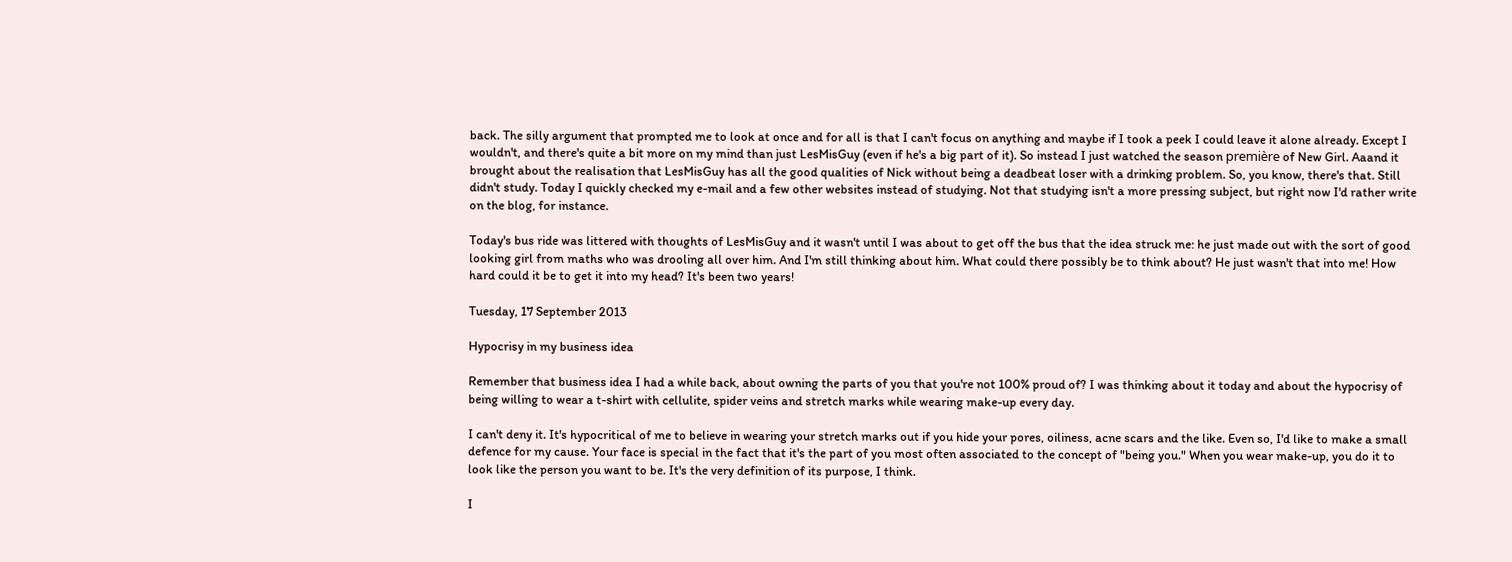back. The silly argument that prompted me to look at once and for all is that I can't focus on anything and maybe if I took a peek I could leave it alone already. Except I wouldn't, and there's quite a bit more on my mind than just LesMisGuy (even if he's a big part of it). So instead I just watched the season première of New Girl. Aaand it brought about the realisation that LesMisGuy has all the good qualities of Nick without being a deadbeat loser with a drinking problem. So, you know, there's that. Still didn't study. Today I quickly checked my e-mail and a few other websites instead of studying. Not that studying isn't a more pressing subject, but right now I'd rather write on the blog, for instance.

Today's bus ride was littered with thoughts of LesMisGuy and it wasn't until I was about to get off the bus that the idea struck me: he just made out with the sort of good looking girl from maths who was drooling all over him. And I'm still thinking about him. What could there possibly be to think about? He just wasn't that into me! How hard could it be to get it into my head? It's been two years!

Tuesday, 17 September 2013

Hypocrisy in my business idea

Remember that business idea I had a while back, about owning the parts of you that you're not 100% proud of? I was thinking about it today and about the hypocrisy of being willing to wear a t-shirt with cellulite, spider veins and stretch marks while wearing make-up every day.

I can't deny it. It's hypocritical of me to believe in wearing your stretch marks out if you hide your pores, oiliness, acne scars and the like. Even so, I'd like to make a small defence for my cause. Your face is special in the fact that it's the part of you most often associated to the concept of "being you." When you wear make-up, you do it to look like the person you want to be. It's the very definition of its purpose, I think.

I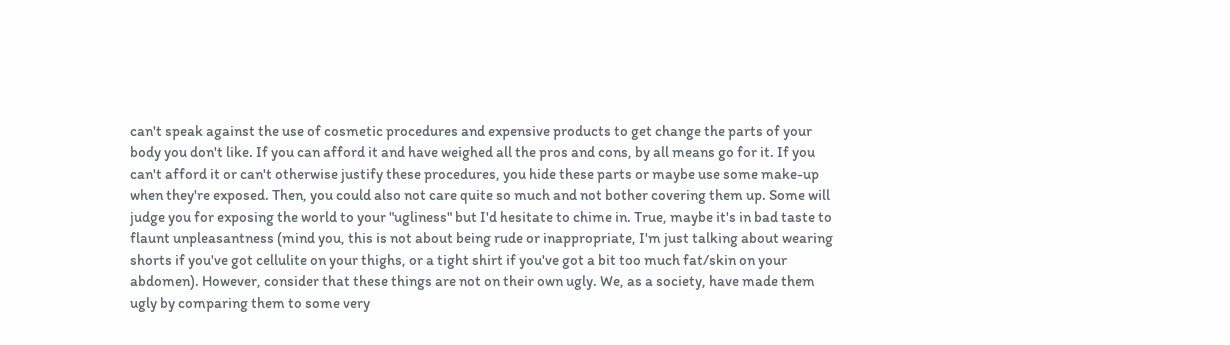can't speak against the use of cosmetic procedures and expensive products to get change the parts of your body you don't like. If you can afford it and have weighed all the pros and cons, by all means go for it. If you can't afford it or can't otherwise justify these procedures, you hide these parts or maybe use some make-up when they're exposed. Then, you could also not care quite so much and not bother covering them up. Some will judge you for exposing the world to your "ugliness" but I'd hesitate to chime in. True, maybe it's in bad taste to flaunt unpleasantness (mind you, this is not about being rude or inappropriate, I'm just talking about wearing shorts if you've got cellulite on your thighs, or a tight shirt if you've got a bit too much fat/skin on your abdomen). However, consider that these things are not on their own ugly. We, as a society, have made them ugly by comparing them to some very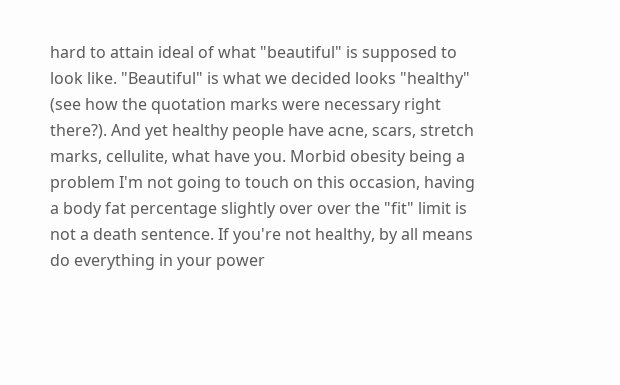hard to attain ideal of what "beautiful" is supposed to look like. "Beautiful" is what we decided looks "healthy" (see how the quotation marks were necessary right there?). And yet healthy people have acne, scars, stretch marks, cellulite, what have you. Morbid obesity being a problem I'm not going to touch on this occasion, having a body fat percentage slightly over over the "fit" limit is not a death sentence. If you're not healthy, by all means do everything in your power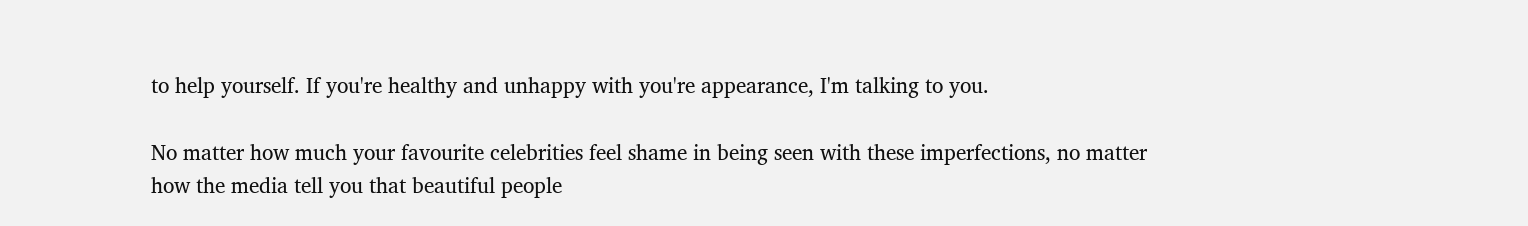to help yourself. If you're healthy and unhappy with you're appearance, I'm talking to you.

No matter how much your favourite celebrities feel shame in being seen with these imperfections, no matter how the media tell you that beautiful people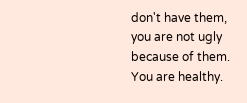don't have them, you are not ugly because of them. You are healthy.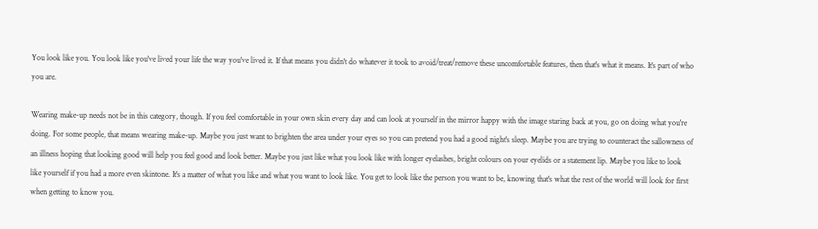You look like you. You look like you've lived your life the way you've lived it. If that means you didn't do whatever it took to avoid/treat/remove these uncomfortable features, then that's what it means. It's part of who you are.

Wearing make-up needs not be in this category, though. If you feel comfortable in your own skin every day and can look at yourself in the mirror happy with the image staring back at you, go on doing what you're doing. For some people, that means wearing make-up. Maybe you just want to brighten the area under your eyes so you can pretend you had a good night's sleep. Maybe you are trying to counteract the sallowness of an illness hoping that looking good will help you feel good and look better. Maybe you just like what you look like with longer eyelashes, bright colours on your eyelids or a statement lip. Maybe you like to look like yourself if you had a more even skintone. It's a matter of what you like and what you want to look like. You get to look like the person you want to be, knowing that's what the rest of the world will look for first when getting to know you.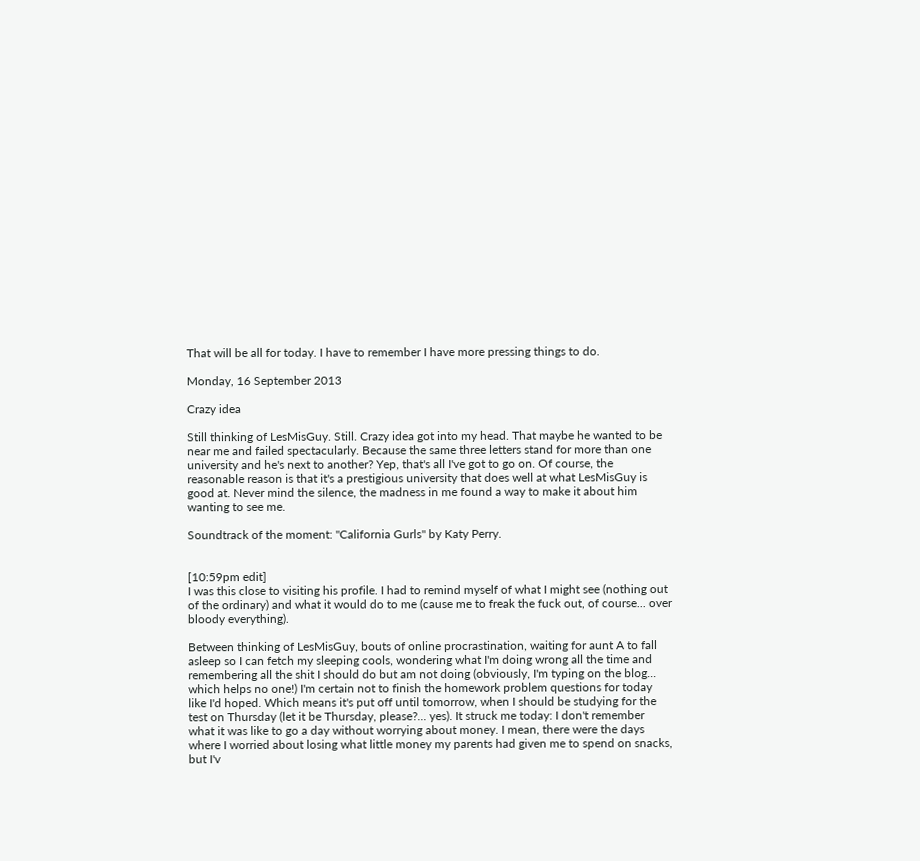That will be all for today. I have to remember I have more pressing things to do.

Monday, 16 September 2013

Crazy idea

Still thinking of LesMisGuy. Still. Crazy idea got into my head. That maybe he wanted to be near me and failed spectacularly. Because the same three letters stand for more than one university and he's next to another? Yep, that's all I've got to go on. Of course, the reasonable reason is that it's a prestigious university that does well at what LesMisGuy is good at. Never mind the silence, the madness in me found a way to make it about him wanting to see me.

Soundtrack of the moment: "California Gurls" by Katy Perry.


[10:59pm edit]
I was this close to visiting his profile. I had to remind myself of what I might see (nothing out of the ordinary) and what it would do to me (cause me to freak the fuck out, of course... over bloody everything).

Between thinking of LesMisGuy, bouts of online procrastination, waiting for aunt A to fall asleep so I can fetch my sleeping cools, wondering what I'm doing wrong all the time and remembering all the shit I should do but am not doing (obviously, I'm typing on the blog... which helps no one!) I'm certain not to finish the homework problem questions for today like I'd hoped. Which means it's put off until tomorrow, when I should be studying for the test on Thursday (let it be Thursday, please?... yes). It struck me today: I don't remember what it was like to go a day without worrying about money. I mean, there were the days where I worried about losing what little money my parents had given me to spend on snacks, but I'v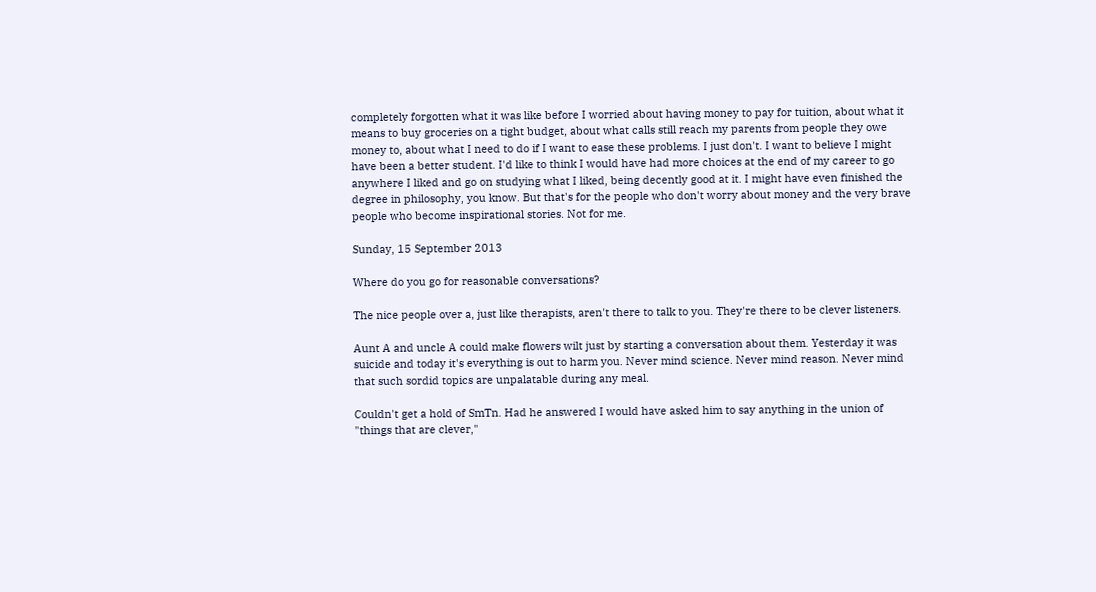completely forgotten what it was like before I worried about having money to pay for tuition, about what it means to buy groceries on a tight budget, about what calls still reach my parents from people they owe money to, about what I need to do if I want to ease these problems. I just don't. I want to believe I might have been a better student. I'd like to think I would have had more choices at the end of my career to go anywhere I liked and go on studying what I liked, being decently good at it. I might have even finished the degree in philosophy, you know. But that's for the people who don't worry about money and the very brave people who become inspirational stories. Not for me.

Sunday, 15 September 2013

Where do you go for reasonable conversations?

The nice people over a, just like therapists, aren't there to talk to you. They're there to be clever listeners.

Aunt A and uncle A could make flowers wilt just by starting a conversation about them. Yesterday it was suicide and today it's everything is out to harm you. Never mind science. Never mind reason. Never mind that such sordid topics are unpalatable during any meal.

Couldn't get a hold of SmTn. Had he answered I would have asked him to say anything in the union of "things that are clever,"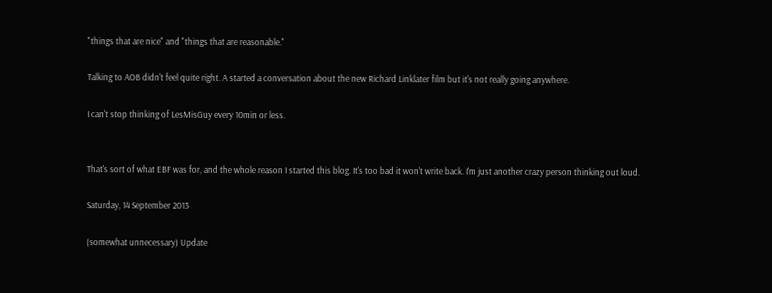"things that are nice" and "things that are reasonable."

Talking to AOB didn't feel quite right. A started a conversation about the new Richard Linklater film but it's not really going anywhere.

I can't stop thinking of LesMisGuy every 10min or less.


That's sort of what EBF was for, and the whole reason I started this blog. It's too bad it won't write back. I'm just another crazy person thinking out loud.

Saturday, 14 September 2013

(somewhat unnecessary) Update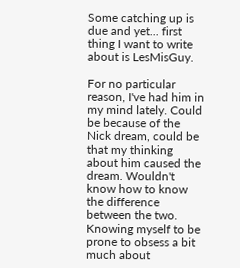Some catching up is due and yet... first thing I want to write about is LesMisGuy.

For no particular reason, I've had him in my mind lately. Could be because of the Nick dream, could be that my thinking about him caused the dream. Wouldn't know how to know the difference between the two.  Knowing myself to be prone to obsess a bit much about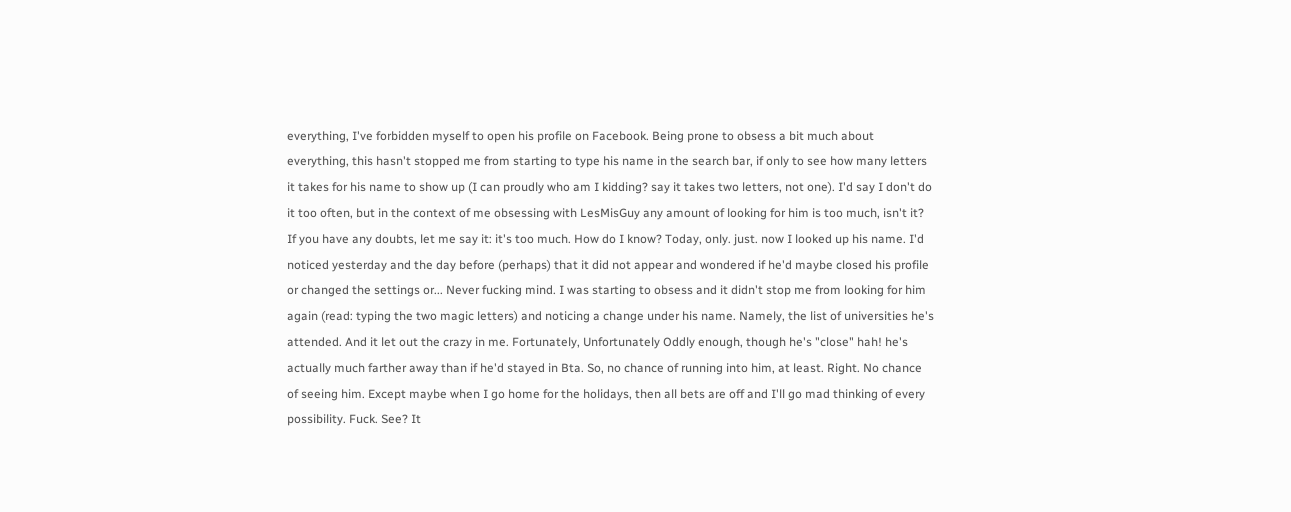everything, I've forbidden myself to open his profile on Facebook. Being prone to obsess a bit much about everything, this hasn't stopped me from starting to type his name in the search bar, if only to see how many letters it takes for his name to show up (I can proudly who am I kidding? say it takes two letters, not one). I'd say I don't do it too often, but in the context of me obsessing with LesMisGuy any amount of looking for him is too much, isn't it? If you have any doubts, let me say it: it's too much. How do I know? Today, only. just. now I looked up his name. I'd noticed yesterday and the day before (perhaps) that it did not appear and wondered if he'd maybe closed his profile or changed the settings or... Never fucking mind. I was starting to obsess and it didn't stop me from looking for him again (read: typing the two magic letters) and noticing a change under his name. Namely, the list of universities he's attended. And it let out the crazy in me. Fortunately, Unfortunately Oddly enough, though he's "close" hah! he's actually much farther away than if he'd stayed in Bta. So, no chance of running into him, at least. Right. No chance of seeing him. Except maybe when I go home for the holidays, then all bets are off and I'll go mad thinking of every possibility. Fuck. See? It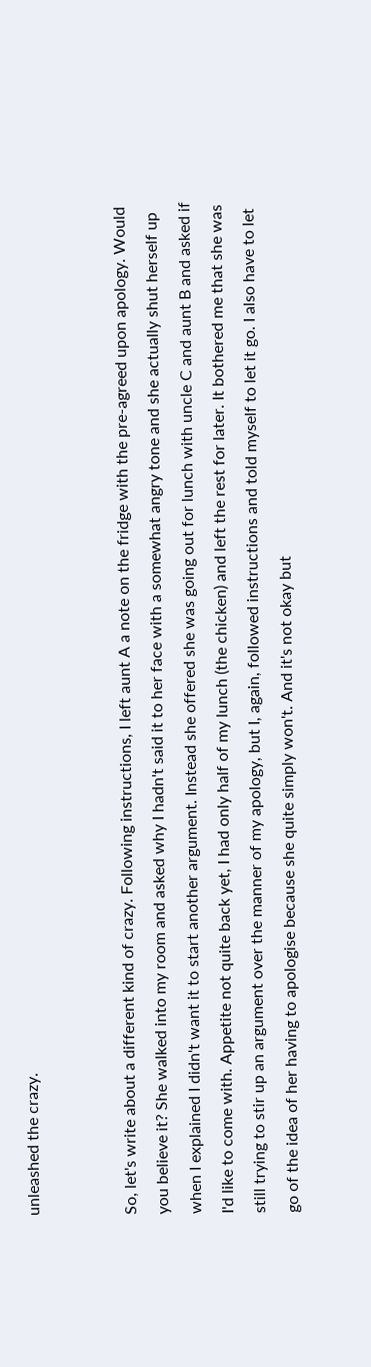unleashed the crazy.


So, let's write about a different kind of crazy. Following instructions, I left aunt A a note on the fridge with the pre-agreed upon apology. Would you believe it? She walked into my room and asked why I hadn't said it to her face with a somewhat angry tone and she actually shut herself up when I explained I didn't want it to start another argument. Instead she offered she was going out for lunch with uncle C and aunt B and asked if I'd like to come with. Appetite not quite back yet, I had only half of my lunch (the chicken) and left the rest for later. It bothered me that she was still trying to stir up an argument over the manner of my apology, but I, again, followed instructions and told myself to let it go. I also have to let go of the idea of her having to apologise because she quite simply won't. And it's not okay but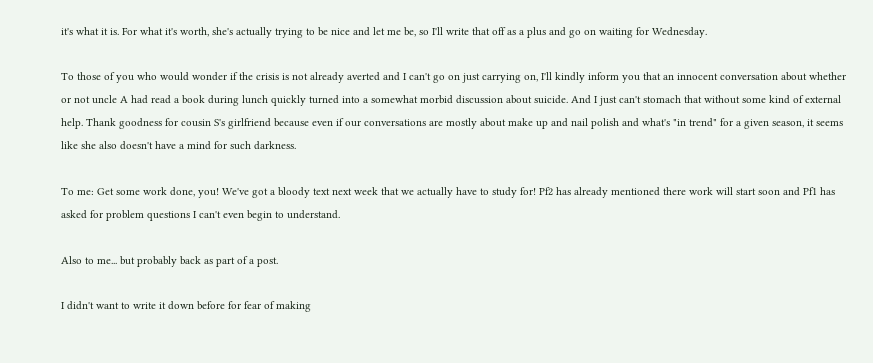it's what it is. For what it's worth, she's actually trying to be nice and let me be, so I'll write that off as a plus and go on waiting for Wednesday.

To those of you who would wonder if the crisis is not already averted and I can't go on just carrying on, I'll kindly inform you that an innocent conversation about whether or not uncle A had read a book during lunch quickly turned into a somewhat morbid discussion about suicide. And I just can't stomach that without some kind of external help. Thank goodness for cousin S's girlfriend because even if our conversations are mostly about make up and nail polish and what's "in trend" for a given season, it seems like she also doesn't have a mind for such darkness.

To me: Get some work done, you! We've got a bloody text next week that we actually have to study for! Pf2 has already mentioned there work will start soon and Pf1 has asked for problem questions I can't even begin to understand.

Also to me... but probably back as part of a post.

I didn't want to write it down before for fear of making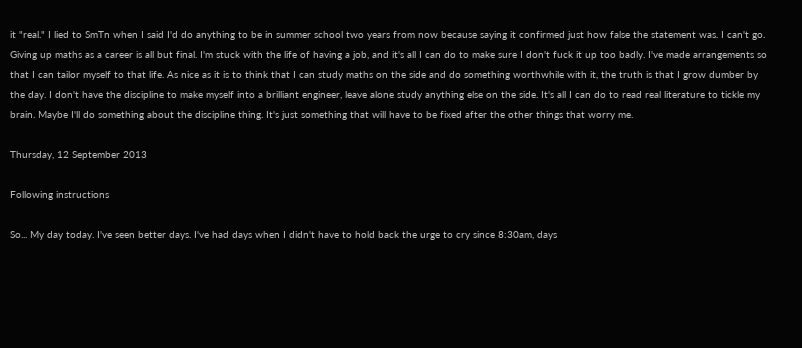it "real." I lied to SmTn when I said I'd do anything to be in summer school two years from now because saying it confirmed just how false the statement was. I can't go. Giving up maths as a career is all but final. I'm stuck with the life of having a job, and it's all I can do to make sure I don't fuck it up too badly. I've made arrangements so that I can tailor myself to that life. As nice as it is to think that I can study maths on the side and do something worthwhile with it, the truth is that I grow dumber by the day. I don't have the discipline to make myself into a brilliant engineer, leave alone study anything else on the side. It's all I can do to read real literature to tickle my brain. Maybe I'll do something about the discipline thing. It's just something that will have to be fixed after the other things that worry me.

Thursday, 12 September 2013

Following instructions

So... My day today. I've seen better days. I've had days when I didn't have to hold back the urge to cry since 8:30am, days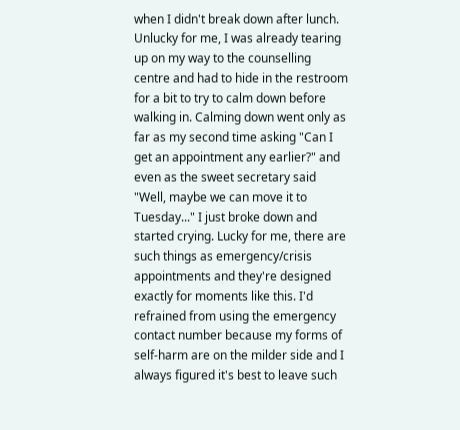when I didn't break down after lunch. Unlucky for me, I was already tearing up on my way to the counselling centre and had to hide in the restroom for a bit to try to calm down before walking in. Calming down went only as far as my second time asking "Can I get an appointment any earlier?" and even as the sweet secretary said "Well, maybe we can move it to Tuesday..." I just broke down and started crying. Lucky for me, there are such things as emergency/crisis appointments and they're designed exactly for moments like this. I'd refrained from using the emergency contact number because my forms of self-harm are on the milder side and I always figured it's best to leave such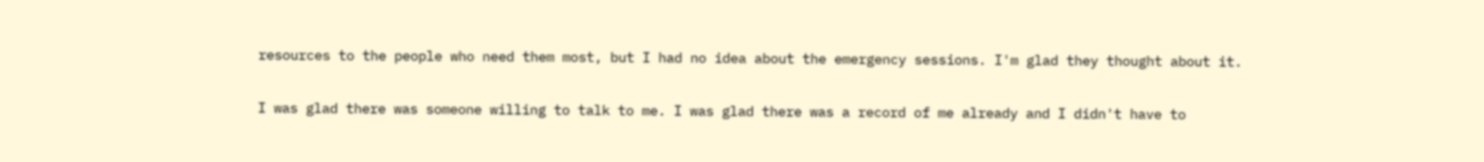resources to the people who need them most, but I had no idea about the emergency sessions. I'm glad they thought about it.

I was glad there was someone willing to talk to me. I was glad there was a record of me already and I didn't have to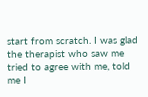start from scratch. I was glad the therapist who saw me tried to agree with me, told me I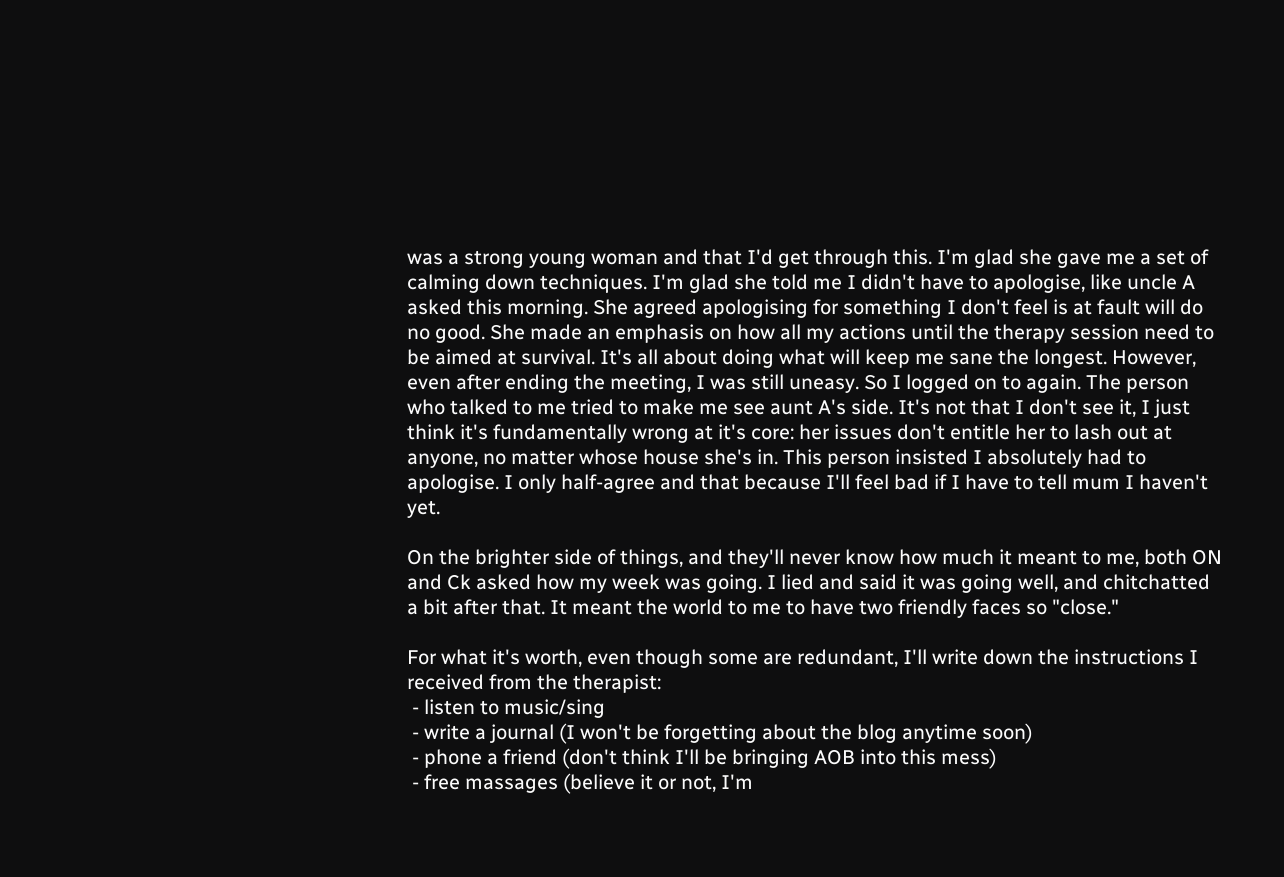was a strong young woman and that I'd get through this. I'm glad she gave me a set of calming down techniques. I'm glad she told me I didn't have to apologise, like uncle A asked this morning. She agreed apologising for something I don't feel is at fault will do no good. She made an emphasis on how all my actions until the therapy session need to be aimed at survival. It's all about doing what will keep me sane the longest. However, even after ending the meeting, I was still uneasy. So I logged on to again. The person who talked to me tried to make me see aunt A's side. It's not that I don't see it, I just think it's fundamentally wrong at it's core: her issues don't entitle her to lash out at anyone, no matter whose house she's in. This person insisted I absolutely had to apologise. I only half-agree and that because I'll feel bad if I have to tell mum I haven't yet.

On the brighter side of things, and they'll never know how much it meant to me, both ON and Ck asked how my week was going. I lied and said it was going well, and chitchatted a bit after that. It meant the world to me to have two friendly faces so "close."

For what it's worth, even though some are redundant, I'll write down the instructions I received from the therapist:
 - listen to music/sing
 - write a journal (I won't be forgetting about the blog anytime soon)
 - phone a friend (don't think I'll be bringing AOB into this mess)
 - free massages (believe it or not, I'm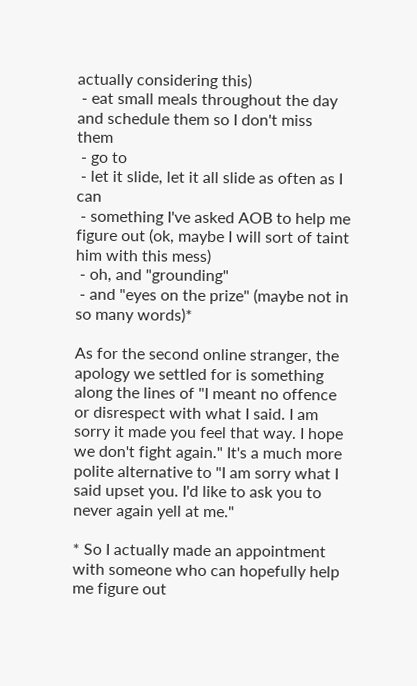actually considering this)
 - eat small meals throughout the day and schedule them so I don't miss them
 - go to
 - let it slide, let it all slide as often as I can
 - something I've asked AOB to help me figure out (ok, maybe I will sort of taint him with this mess)
 - oh, and "grounding"
 - and "eyes on the prize" (maybe not in so many words)*

As for the second online stranger, the apology we settled for is something along the lines of "I meant no offence or disrespect with what I said. I am sorry it made you feel that way. I hope we don't fight again." It's a much more polite alternative to "I am sorry what I said upset you. I'd like to ask you to never again yell at me."

* So I actually made an appointment with someone who can hopefully help me figure out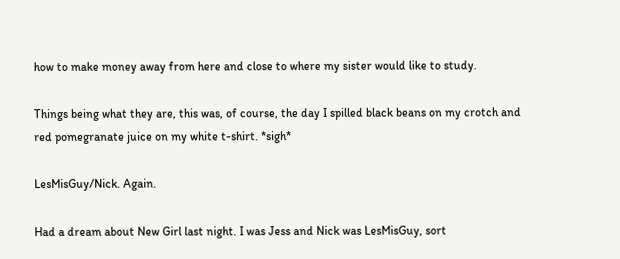how to make money away from here and close to where my sister would like to study.

Things being what they are, this was, of course, the day I spilled black beans on my crotch and red pomegranate juice on my white t-shirt. *sigh*

LesMisGuy/Nick. Again.

Had a dream about New Girl last night. I was Jess and Nick was LesMisGuy, sort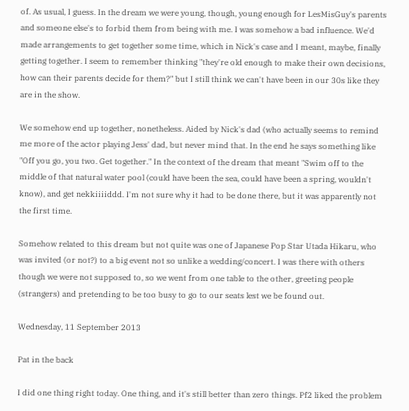of. As usual, I guess. In the dream we were young, though, young enough for LesMisGuy's parents and someone else's to forbid them from being with me. I was somehow a bad influence. We'd made arrangements to get together some time, which in Nick's case and I meant, maybe, finally getting together. I seem to remember thinking "they're old enough to make their own decisions, how can their parents decide for them?" but I still think we can't have been in our 30s like they are in the show.

We somehow end up together, nonetheless. Aided by Nick's dad (who actually seems to remind me more of the actor playing Jess' dad, but never mind that. In the end he says something like "Off you go, you two. Get together." In the context of the dream that meant "Swim off to the middle of that natural water pool (could have been the sea, could have been a spring, wouldn't know), and get nekkiiiiddd. I'm not sure why it had to be done there, but it was apparently not the first time.

Somehow related to this dream but not quite was one of Japanese Pop Star Utada Hikaru, who was invited (or not?) to a big event not so unlike a wedding/concert. I was there with others though we were not supposed to, so we went from one table to the other, greeting people (strangers) and pretending to be too busy to go to our seats lest we be found out.

Wednesday, 11 September 2013

Pat in the back

I did one thing right today. One thing, and it's still better than zero things. Pf2 liked the problem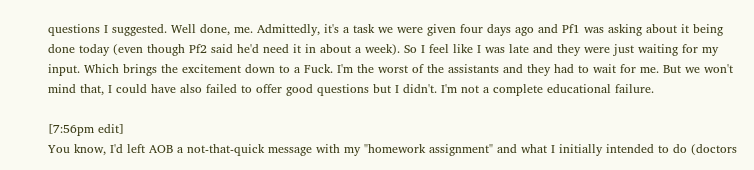questions I suggested. Well done, me. Admittedly, it's a task we were given four days ago and Pf1 was asking about it being done today (even though Pf2 said he'd need it in about a week). So I feel like I was late and they were just waiting for my input. Which brings the excitement down to a Fuck. I'm the worst of the assistants and they had to wait for me. But we won't mind that, I could have also failed to offer good questions but I didn't. I'm not a complete educational failure.

[7:56pm edit]
You know, I'd left AOB a not-that-quick message with my "homework assignment" and what I initially intended to do (doctors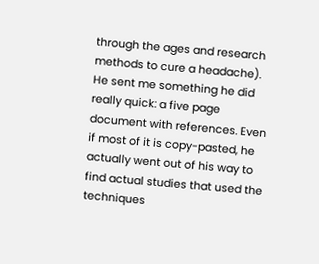through the ages and research methods to cure a headache). He sent me something he did really quick: a five page document with references. Even if most of it is copy-pasted, he actually went out of his way to find actual studies that used the techniques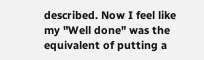described. Now I feel like my "Well done" was the equivalent of putting a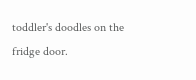toddler's doodles on the fridge door.